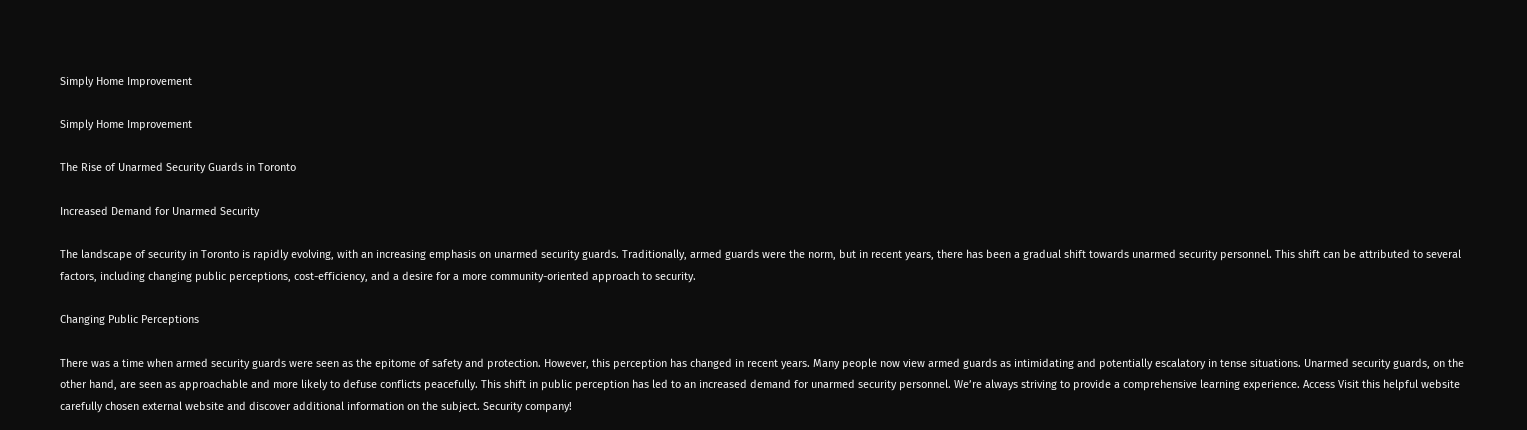Simply Home Improvement

Simply Home Improvement

The Rise of Unarmed Security Guards in Toronto

Increased Demand for Unarmed Security

The landscape of security in Toronto is rapidly evolving, with an increasing emphasis on unarmed security guards. Traditionally, armed guards were the norm, but in recent years, there has been a gradual shift towards unarmed security personnel. This shift can be attributed to several factors, including changing public perceptions, cost-efficiency, and a desire for a more community-oriented approach to security.

Changing Public Perceptions

There was a time when armed security guards were seen as the epitome of safety and protection. However, this perception has changed in recent years. Many people now view armed guards as intimidating and potentially escalatory in tense situations. Unarmed security guards, on the other hand, are seen as approachable and more likely to defuse conflicts peacefully. This shift in public perception has led to an increased demand for unarmed security personnel. We’re always striving to provide a comprehensive learning experience. Access Visit this helpful website carefully chosen external website and discover additional information on the subject. Security company!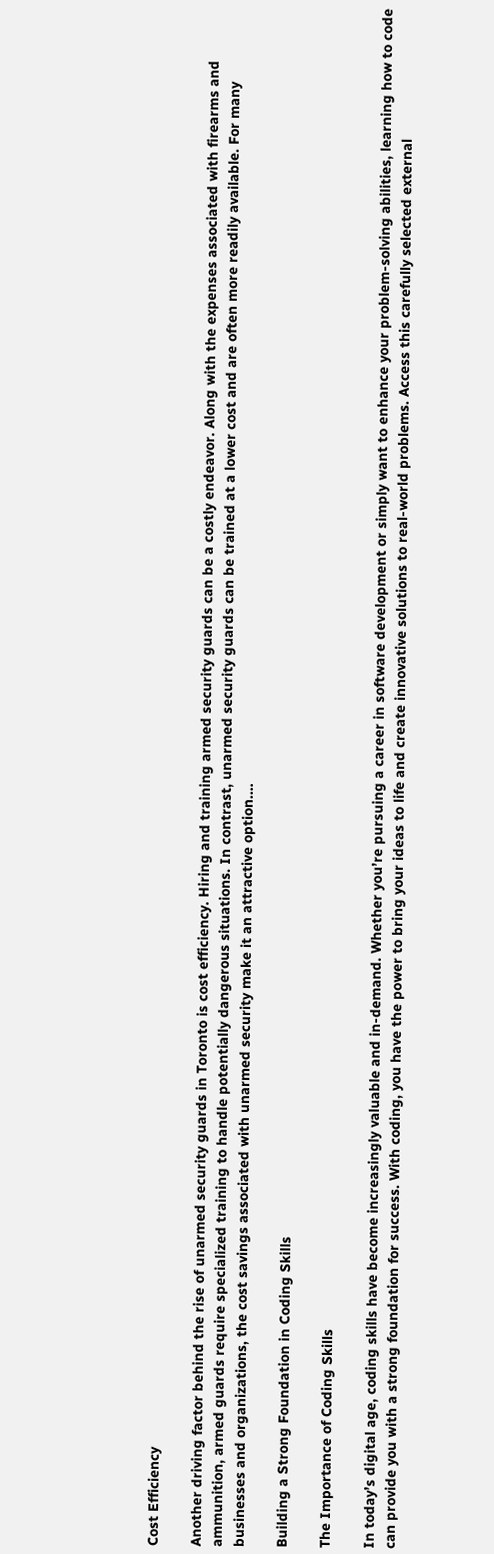Cost Efficiency

Another driving factor behind the rise of unarmed security guards in Toronto is cost efficiency. Hiring and training armed security guards can be a costly endeavor. Along with the expenses associated with firearms and ammunition, armed guards require specialized training to handle potentially dangerous situations. In contrast, unarmed security guards can be trained at a lower cost and are often more readily available. For many businesses and organizations, the cost savings associated with unarmed security make it an attractive option.…

Building a Strong Foundation in Coding Skills

The Importance of Coding Skills

In today’s digital age, coding skills have become increasingly valuable and in-demand. Whether you’re pursuing a career in software development or simply want to enhance your problem-solving abilities, learning how to code can provide you with a strong foundation for success. With coding, you have the power to bring your ideas to life and create innovative solutions to real-world problems. Access this carefully selected external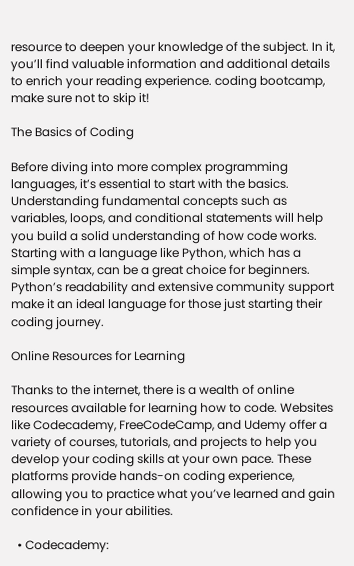resource to deepen your knowledge of the subject. In it, you’ll find valuable information and additional details to enrich your reading experience. coding bootcamp, make sure not to skip it!

The Basics of Coding

Before diving into more complex programming languages, it’s essential to start with the basics. Understanding fundamental concepts such as variables, loops, and conditional statements will help you build a solid understanding of how code works. Starting with a language like Python, which has a simple syntax, can be a great choice for beginners. Python’s readability and extensive community support make it an ideal language for those just starting their coding journey.

Online Resources for Learning

Thanks to the internet, there is a wealth of online resources available for learning how to code. Websites like Codecademy, FreeCodeCamp, and Udemy offer a variety of courses, tutorials, and projects to help you develop your coding skills at your own pace. These platforms provide hands-on coding experience, allowing you to practice what you’ve learned and gain confidence in your abilities.

  • Codecademy: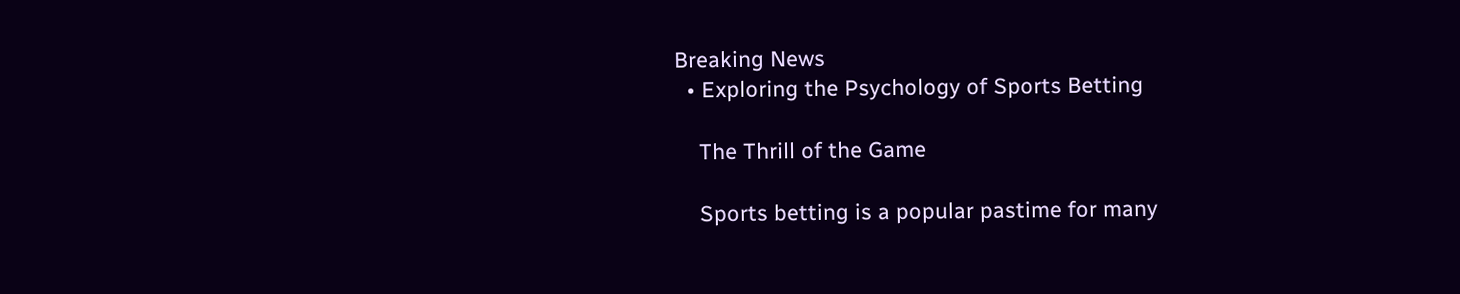Breaking News
  • Exploring the Psychology of Sports Betting

    The Thrill of the Game

    Sports betting is a popular pastime for many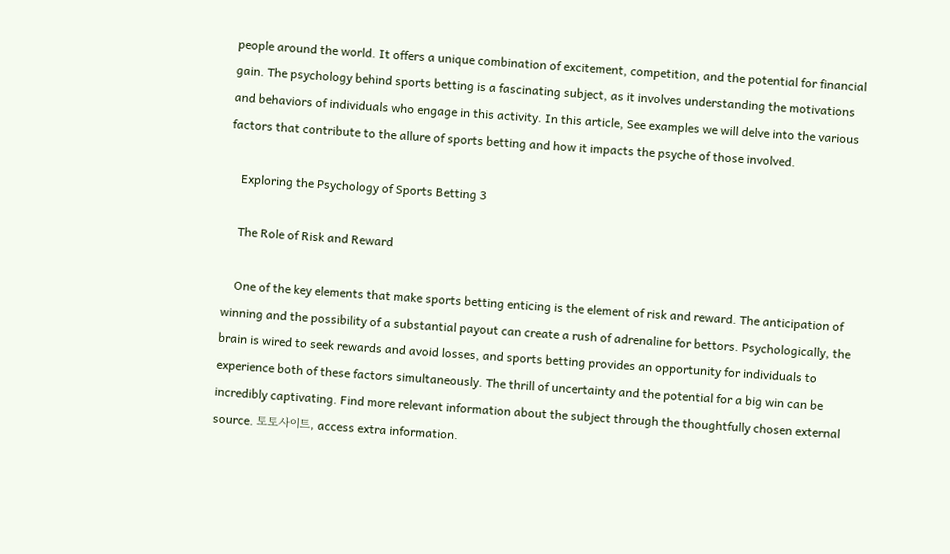people around the world. It offers a unique combination of excitement, competition, and the potential for financial gain. The psychology behind sports betting is a fascinating subject, as it involves understanding the motivations and behaviors of individuals who engage in this activity. In this article, See examples we will delve into the various factors that contribute to the allure of sports betting and how it impacts the psyche of those involved.

    Exploring the Psychology of Sports Betting 3

    The Role of Risk and Reward

    One of the key elements that make sports betting enticing is the element of risk and reward. The anticipation of winning and the possibility of a substantial payout can create a rush of adrenaline for bettors. Psychologically, the brain is wired to seek rewards and avoid losses, and sports betting provides an opportunity for individuals to experience both of these factors simultaneously. The thrill of uncertainty and the potential for a big win can be incredibly captivating. Find more relevant information about the subject through the thoughtfully chosen external source. 토토사이트, access extra information.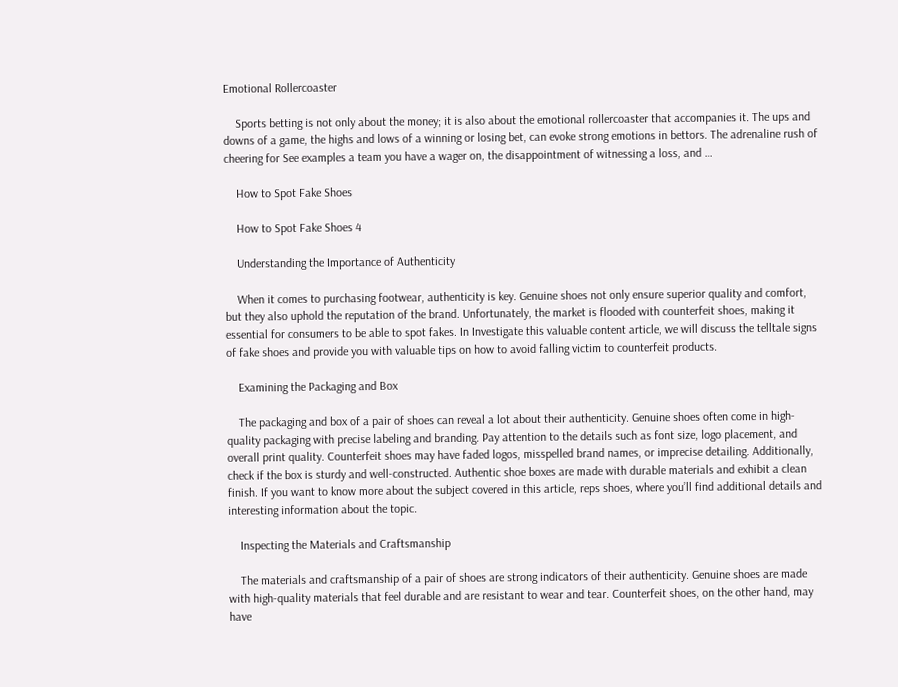Emotional Rollercoaster

    Sports betting is not only about the money; it is also about the emotional rollercoaster that accompanies it. The ups and downs of a game, the highs and lows of a winning or losing bet, can evoke strong emotions in bettors. The adrenaline rush of cheering for See examples a team you have a wager on, the disappointment of witnessing a loss, and …

    How to Spot Fake Shoes

    How to Spot Fake Shoes 4

    Understanding the Importance of Authenticity

    When it comes to purchasing footwear, authenticity is key. Genuine shoes not only ensure superior quality and comfort, but they also uphold the reputation of the brand. Unfortunately, the market is flooded with counterfeit shoes, making it essential for consumers to be able to spot fakes. In Investigate this valuable content article, we will discuss the telltale signs of fake shoes and provide you with valuable tips on how to avoid falling victim to counterfeit products.

    Examining the Packaging and Box

    The packaging and box of a pair of shoes can reveal a lot about their authenticity. Genuine shoes often come in high-quality packaging with precise labeling and branding. Pay attention to the details such as font size, logo placement, and overall print quality. Counterfeit shoes may have faded logos, misspelled brand names, or imprecise detailing. Additionally, check if the box is sturdy and well-constructed. Authentic shoe boxes are made with durable materials and exhibit a clean finish. If you want to know more about the subject covered in this article, reps shoes, where you’ll find additional details and interesting information about the topic.

    Inspecting the Materials and Craftsmanship

    The materials and craftsmanship of a pair of shoes are strong indicators of their authenticity. Genuine shoes are made with high-quality materials that feel durable and are resistant to wear and tear. Counterfeit shoes, on the other hand, may have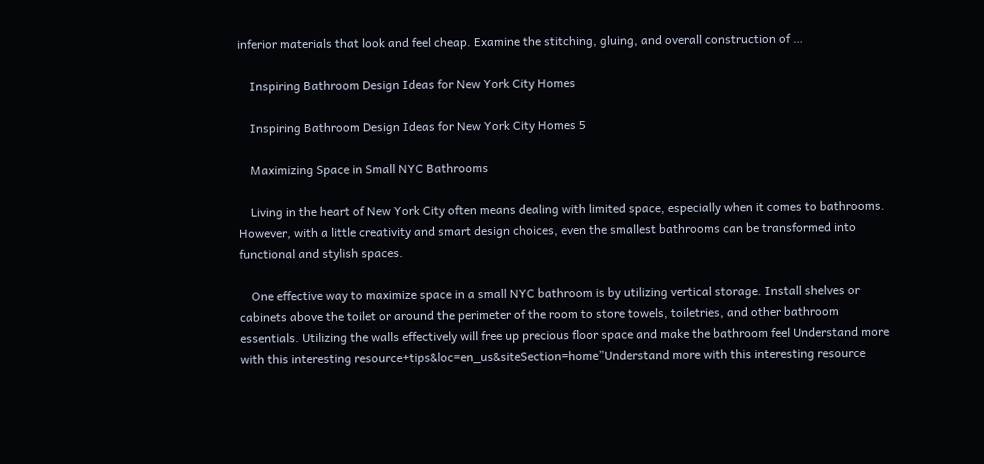inferior materials that look and feel cheap. Examine the stitching, gluing, and overall construction of …

    Inspiring Bathroom Design Ideas for New York City Homes

    Inspiring Bathroom Design Ideas for New York City Homes 5

    Maximizing Space in Small NYC Bathrooms

    Living in the heart of New York City often means dealing with limited space, especially when it comes to bathrooms. However, with a little creativity and smart design choices, even the smallest bathrooms can be transformed into functional and stylish spaces.

    One effective way to maximize space in a small NYC bathroom is by utilizing vertical storage. Install shelves or cabinets above the toilet or around the perimeter of the room to store towels, toiletries, and other bathroom essentials. Utilizing the walls effectively will free up precious floor space and make the bathroom feel Understand more with this interesting resource+tips&loc=en_us&siteSection=home”Understand more with this interesting resource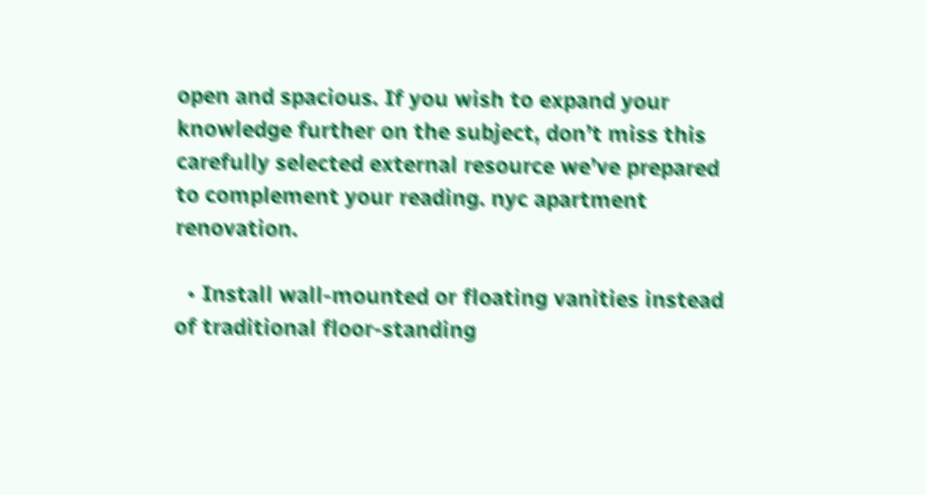open and spacious. If you wish to expand your knowledge further on the subject, don’t miss this carefully selected external resource we’ve prepared to complement your reading. nyc apartment renovation.

  • Install wall-mounted or floating vanities instead of traditional floor-standing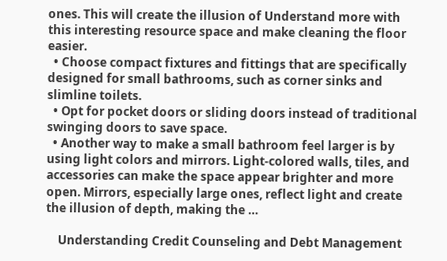ones. This will create the illusion of Understand more with this interesting resource space and make cleaning the floor easier.
  • Choose compact fixtures and fittings that are specifically designed for small bathrooms, such as corner sinks and slimline toilets.
  • Opt for pocket doors or sliding doors instead of traditional swinging doors to save space.
  • Another way to make a small bathroom feel larger is by using light colors and mirrors. Light-colored walls, tiles, and accessories can make the space appear brighter and more open. Mirrors, especially large ones, reflect light and create the illusion of depth, making the …

    Understanding Credit Counseling and Debt Management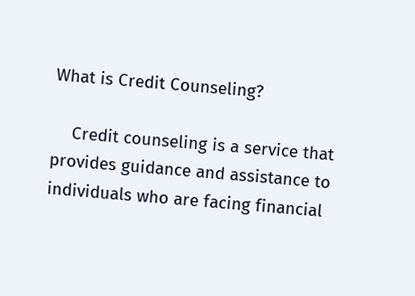What is Credit Counseling?

    Credit counseling is a service that provides guidance and assistance to individuals who are facing financial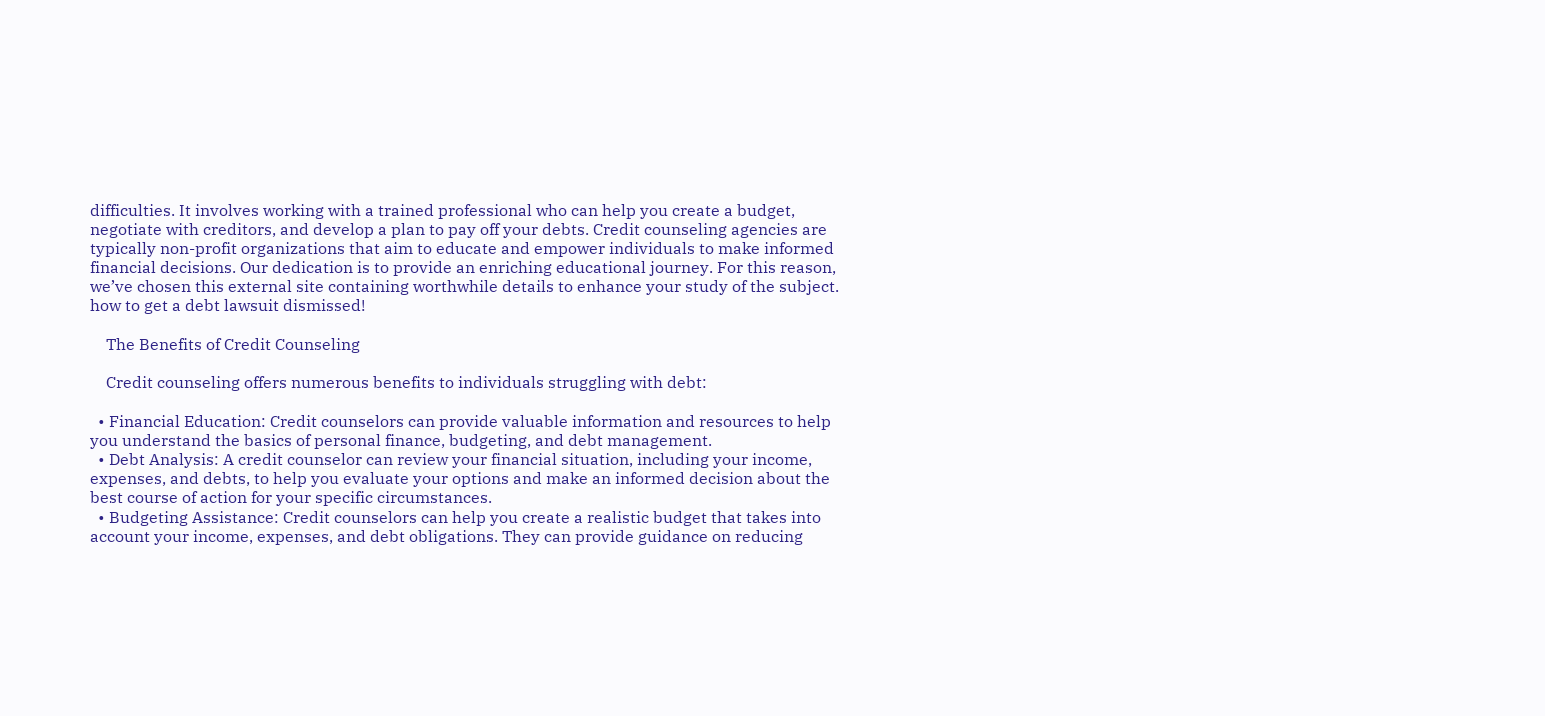difficulties. It involves working with a trained professional who can help you create a budget, negotiate with creditors, and develop a plan to pay off your debts. Credit counseling agencies are typically non-profit organizations that aim to educate and empower individuals to make informed financial decisions. Our dedication is to provide an enriching educational journey. For this reason, we’ve chosen this external site containing worthwhile details to enhance your study of the subject. how to get a debt lawsuit dismissed!

    The Benefits of Credit Counseling

    Credit counseling offers numerous benefits to individuals struggling with debt:

  • Financial Education: Credit counselors can provide valuable information and resources to help you understand the basics of personal finance, budgeting, and debt management.
  • Debt Analysis: A credit counselor can review your financial situation, including your income, expenses, and debts, to help you evaluate your options and make an informed decision about the best course of action for your specific circumstances.
  • Budgeting Assistance: Credit counselors can help you create a realistic budget that takes into account your income, expenses, and debt obligations. They can provide guidance on reducing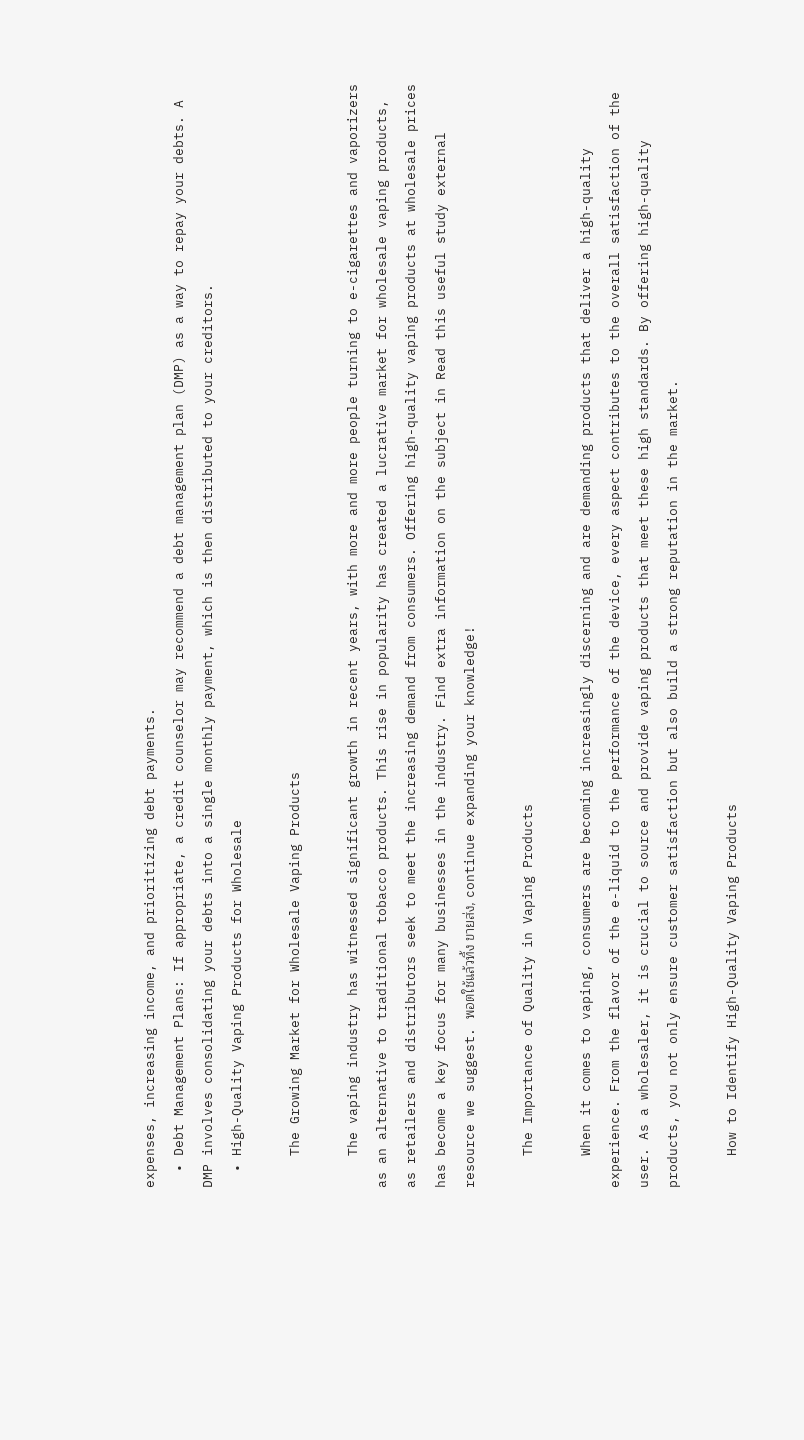expenses, increasing income, and prioritizing debt payments.
  • Debt Management Plans: If appropriate, a credit counselor may recommend a debt management plan (DMP) as a way to repay your debts. A DMP involves consolidating your debts into a single monthly payment, which is then distributed to your creditors.
  • High-Quality Vaping Products for Wholesale

    The Growing Market for Wholesale Vaping Products

    The vaping industry has witnessed significant growth in recent years, with more and more people turning to e-cigarettes and vaporizers as an alternative to traditional tobacco products. This rise in popularity has created a lucrative market for wholesale vaping products, as retailers and distributors seek to meet the increasing demand from consumers. Offering high-quality vaping products at wholesale prices has become a key focus for many businesses in the industry. Find extra information on the subject in Read this useful study external resource we suggest. พอตใช้แล้วทิ้ง ขายส่ง, continue expanding your knowledge!

    The Importance of Quality in Vaping Products

    When it comes to vaping, consumers are becoming increasingly discerning and are demanding products that deliver a high-quality experience. From the flavor of the e-liquid to the performance of the device, every aspect contributes to the overall satisfaction of the user. As a wholesaler, it is crucial to source and provide vaping products that meet these high standards. By offering high-quality products, you not only ensure customer satisfaction but also build a strong reputation in the market.

    How to Identify High-Quality Vaping Products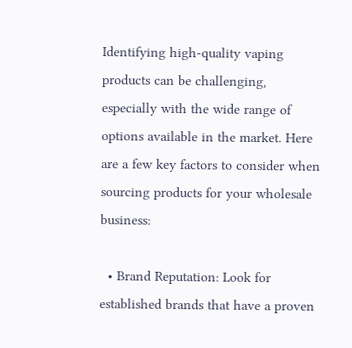Identifying high-quality vaping products can be challenging, especially with the wide range of options available in the market. Here are a few key factors to consider when sourcing products for your wholesale business:

  • Brand Reputation: Look for established brands that have a proven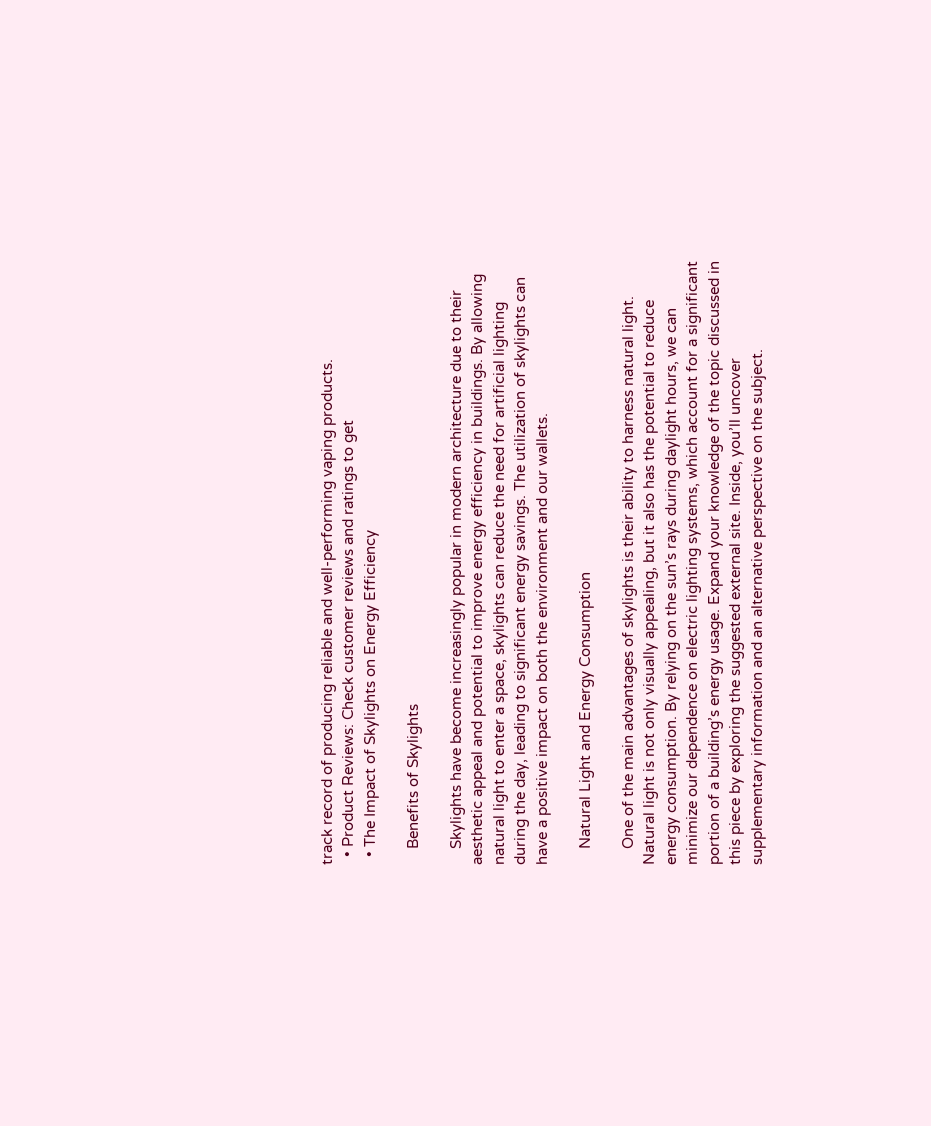track record of producing reliable and well-performing vaping products.
  • Product Reviews: Check customer reviews and ratings to get
  • The Impact of Skylights on Energy Efficiency

    Benefits of Skylights

    Skylights have become increasingly popular in modern architecture due to their aesthetic appeal and potential to improve energy efficiency in buildings. By allowing natural light to enter a space, skylights can reduce the need for artificial lighting during the day, leading to significant energy savings. The utilization of skylights can have a positive impact on both the environment and our wallets.

    Natural Light and Energy Consumption

    One of the main advantages of skylights is their ability to harness natural light. Natural light is not only visually appealing, but it also has the potential to reduce energy consumption. By relying on the sun’s rays during daylight hours, we can minimize our dependence on electric lighting systems, which account for a significant portion of a building’s energy usage. Expand your knowledge of the topic discussed in this piece by exploring the suggested external site. Inside, you’ll uncover supplementary information and an alternative perspective on the subject.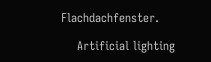Flachdachfenster.

    Artificial lighting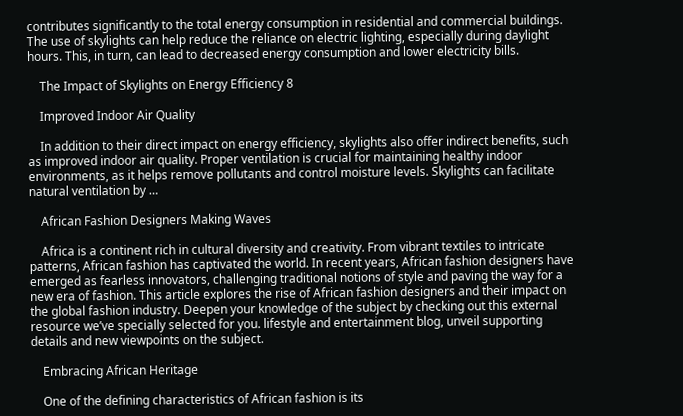contributes significantly to the total energy consumption in residential and commercial buildings. The use of skylights can help reduce the reliance on electric lighting, especially during daylight hours. This, in turn, can lead to decreased energy consumption and lower electricity bills.

    The Impact of Skylights on Energy Efficiency 8

    Improved Indoor Air Quality

    In addition to their direct impact on energy efficiency, skylights also offer indirect benefits, such as improved indoor air quality. Proper ventilation is crucial for maintaining healthy indoor environments, as it helps remove pollutants and control moisture levels. Skylights can facilitate natural ventilation by …

    African Fashion Designers Making Waves

    Africa is a continent rich in cultural diversity and creativity. From vibrant textiles to intricate patterns, African fashion has captivated the world. In recent years, African fashion designers have emerged as fearless innovators, challenging traditional notions of style and paving the way for a new era of fashion. This article explores the rise of African fashion designers and their impact on the global fashion industry. Deepen your knowledge of the subject by checking out this external resource we’ve specially selected for you. lifestyle and entertainment blog, unveil supporting details and new viewpoints on the subject.

    Embracing African Heritage

    One of the defining characteristics of African fashion is its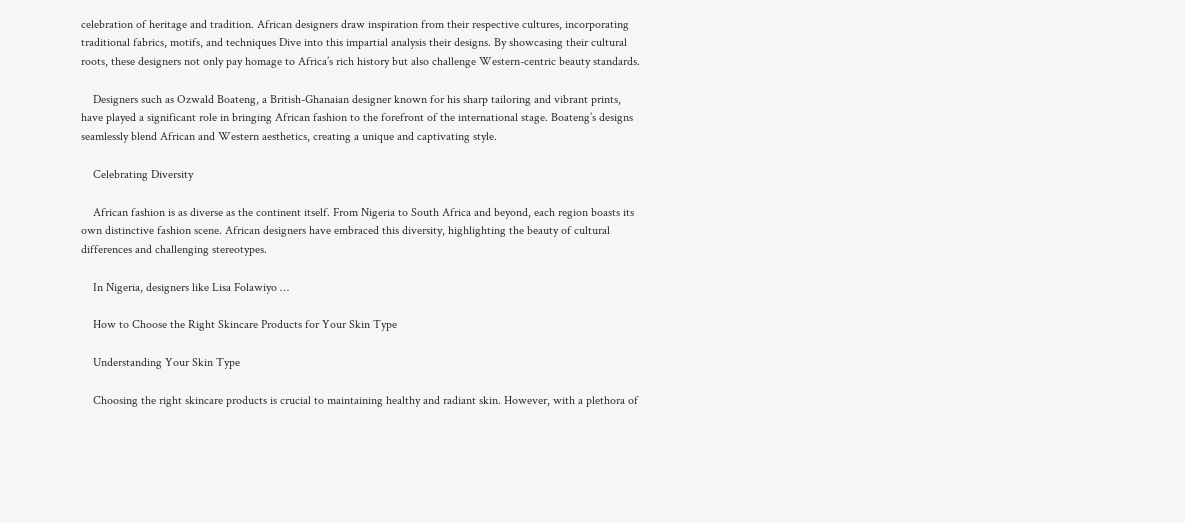celebration of heritage and tradition. African designers draw inspiration from their respective cultures, incorporating traditional fabrics, motifs, and techniques Dive into this impartial analysis their designs. By showcasing their cultural roots, these designers not only pay homage to Africa’s rich history but also challenge Western-centric beauty standards.

    Designers such as Ozwald Boateng, a British-Ghanaian designer known for his sharp tailoring and vibrant prints, have played a significant role in bringing African fashion to the forefront of the international stage. Boateng’s designs seamlessly blend African and Western aesthetics, creating a unique and captivating style.

    Celebrating Diversity

    African fashion is as diverse as the continent itself. From Nigeria to South Africa and beyond, each region boasts its own distinctive fashion scene. African designers have embraced this diversity, highlighting the beauty of cultural differences and challenging stereotypes.

    In Nigeria, designers like Lisa Folawiyo …

    How to Choose the Right Skincare Products for Your Skin Type

    Understanding Your Skin Type

    Choosing the right skincare products is crucial to maintaining healthy and radiant skin. However, with a plethora of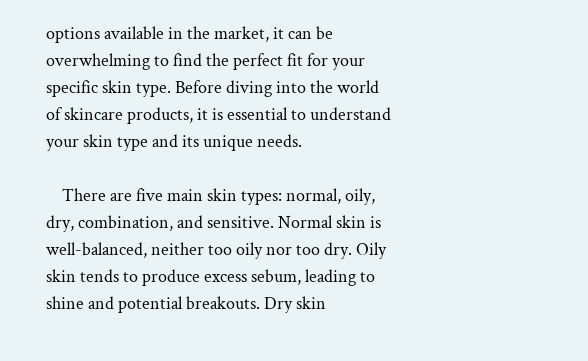options available in the market, it can be overwhelming to find the perfect fit for your specific skin type. Before diving into the world of skincare products, it is essential to understand your skin type and its unique needs.

    There are five main skin types: normal, oily, dry, combination, and sensitive. Normal skin is well-balanced, neither too oily nor too dry. Oily skin tends to produce excess sebum, leading to shine and potential breakouts. Dry skin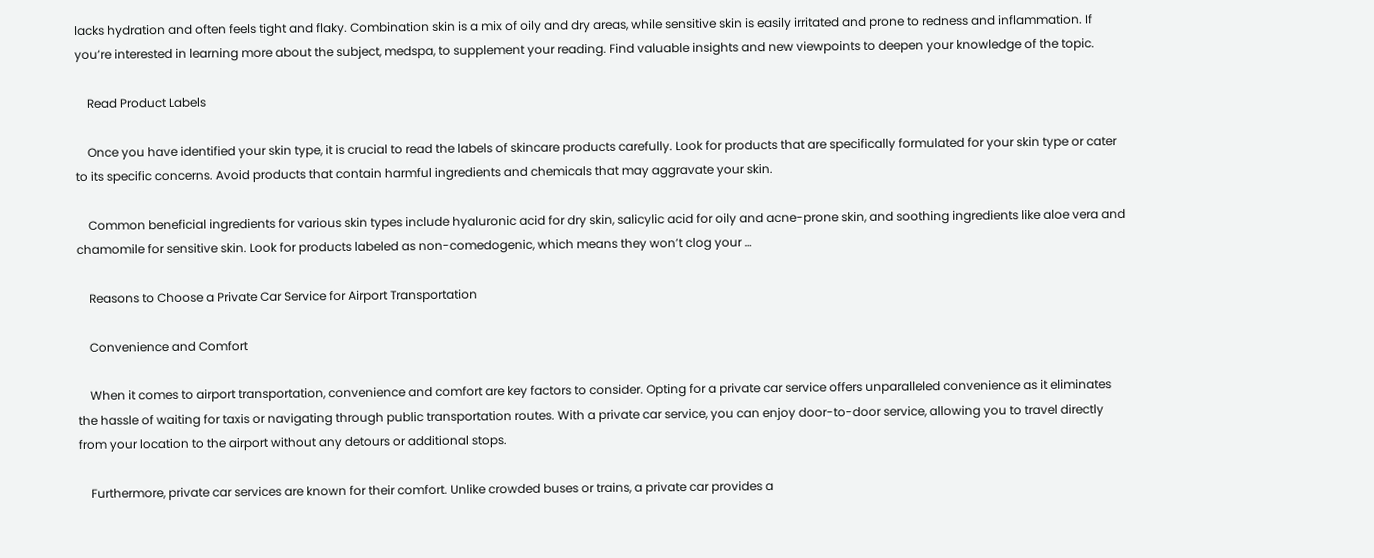lacks hydration and often feels tight and flaky. Combination skin is a mix of oily and dry areas, while sensitive skin is easily irritated and prone to redness and inflammation. If you’re interested in learning more about the subject, medspa, to supplement your reading. Find valuable insights and new viewpoints to deepen your knowledge of the topic.

    Read Product Labels

    Once you have identified your skin type, it is crucial to read the labels of skincare products carefully. Look for products that are specifically formulated for your skin type or cater to its specific concerns. Avoid products that contain harmful ingredients and chemicals that may aggravate your skin.

    Common beneficial ingredients for various skin types include hyaluronic acid for dry skin, salicylic acid for oily and acne-prone skin, and soothing ingredients like aloe vera and chamomile for sensitive skin. Look for products labeled as non-comedogenic, which means they won’t clog your …

    Reasons to Choose a Private Car Service for Airport Transportation

    Convenience and Comfort

    When it comes to airport transportation, convenience and comfort are key factors to consider. Opting for a private car service offers unparalleled convenience as it eliminates the hassle of waiting for taxis or navigating through public transportation routes. With a private car service, you can enjoy door-to-door service, allowing you to travel directly from your location to the airport without any detours or additional stops.

    Furthermore, private car services are known for their comfort. Unlike crowded buses or trains, a private car provides a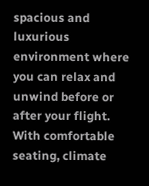spacious and luxurious environment where you can relax and unwind before or after your flight. With comfortable seating, climate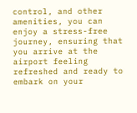control, and other amenities, you can enjoy a stress-free journey, ensuring that you arrive at the airport feeling refreshed and ready to embark on your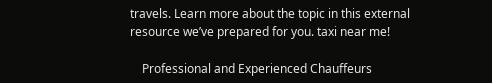travels. Learn more about the topic in this external resource we’ve prepared for you. taxi near me!

    Professional and Experienced Chauffeurs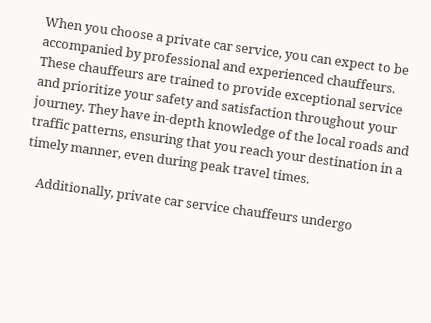When you choose a private car service, you can expect to be accompanied by professional and experienced chauffeurs. These chauffeurs are trained to provide exceptional service and prioritize your safety and satisfaction throughout your journey. They have in-depth knowledge of the local roads and traffic patterns, ensuring that you reach your destination in a timely manner, even during peak travel times.

    Additionally, private car service chauffeurs undergo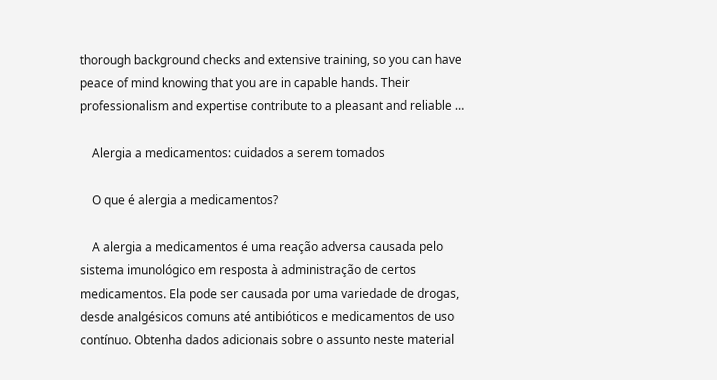thorough background checks and extensive training, so you can have peace of mind knowing that you are in capable hands. Their professionalism and expertise contribute to a pleasant and reliable …

    Alergia a medicamentos: cuidados a serem tomados

    O que é alergia a medicamentos?

    A alergia a medicamentos é uma reação adversa causada pelo sistema imunológico em resposta à administração de certos medicamentos. Ela pode ser causada por uma variedade de drogas, desde analgésicos comuns até antibióticos e medicamentos de uso contínuo. Obtenha dados adicionais sobre o assunto neste material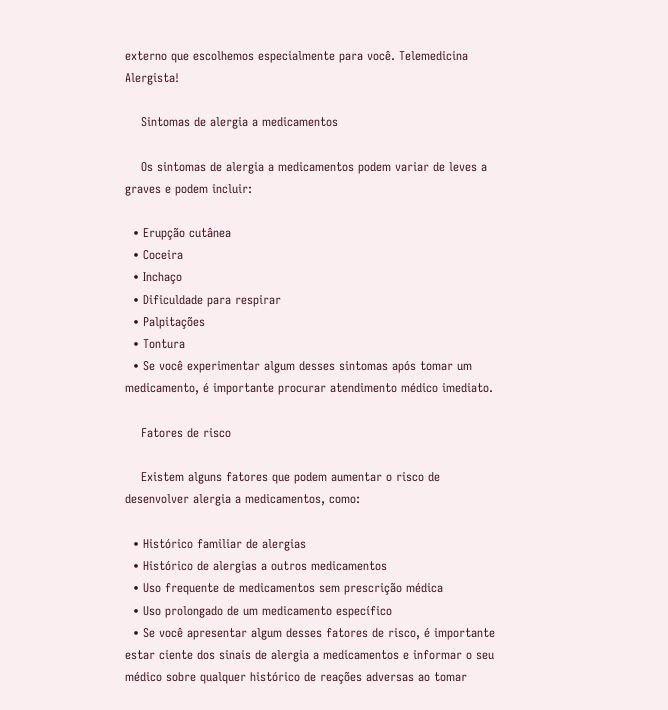externo que escolhemos especialmente para você. Telemedicina Alergista!

    Sintomas de alergia a medicamentos

    Os sintomas de alergia a medicamentos podem variar de leves a graves e podem incluir:

  • Erupção cutânea
  • Coceira
  • Inchaço
  • Dificuldade para respirar
  • Palpitações
  • Tontura
  • Se você experimentar algum desses sintomas após tomar um medicamento, é importante procurar atendimento médico imediato.

    Fatores de risco

    Existem alguns fatores que podem aumentar o risco de desenvolver alergia a medicamentos, como:

  • Histórico familiar de alergias
  • Histórico de alergias a outros medicamentos
  • Uso frequente de medicamentos sem prescrição médica
  • Uso prolongado de um medicamento específico
  • Se você apresentar algum desses fatores de risco, é importante estar ciente dos sinais de alergia a medicamentos e informar o seu médico sobre qualquer histórico de reações adversas ao tomar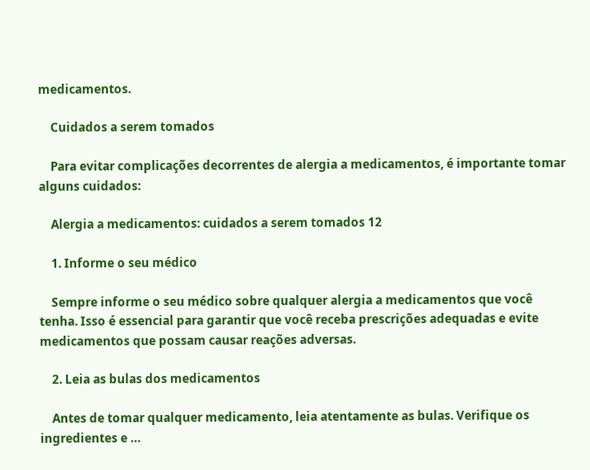medicamentos.

    Cuidados a serem tomados

    Para evitar complicações decorrentes de alergia a medicamentos, é importante tomar alguns cuidados:

    Alergia a medicamentos: cuidados a serem tomados 12

    1. Informe o seu médico

    Sempre informe o seu médico sobre qualquer alergia a medicamentos que você tenha. Isso é essencial para garantir que você receba prescrições adequadas e evite medicamentos que possam causar reações adversas.

    2. Leia as bulas dos medicamentos

    Antes de tomar qualquer medicamento, leia atentamente as bulas. Verifique os ingredientes e …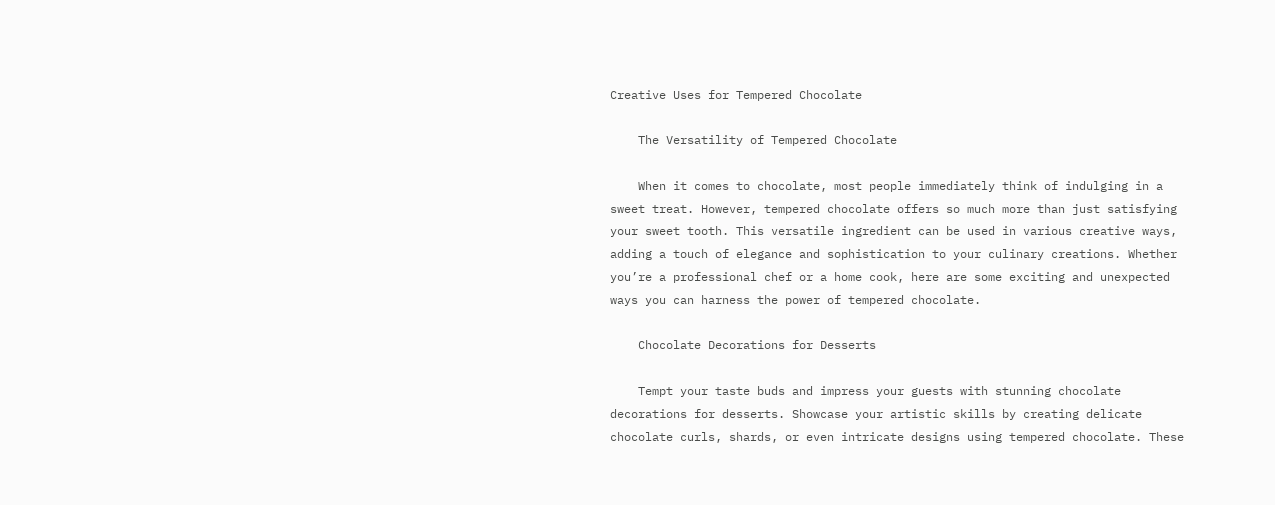Creative Uses for Tempered Chocolate

    The Versatility of Tempered Chocolate

    When it comes to chocolate, most people immediately think of indulging in a sweet treat. However, tempered chocolate offers so much more than just satisfying your sweet tooth. This versatile ingredient can be used in various creative ways, adding a touch of elegance and sophistication to your culinary creations. Whether you’re a professional chef or a home cook, here are some exciting and unexpected ways you can harness the power of tempered chocolate.

    Chocolate Decorations for Desserts

    Tempt your taste buds and impress your guests with stunning chocolate decorations for desserts. Showcase your artistic skills by creating delicate chocolate curls, shards, or even intricate designs using tempered chocolate. These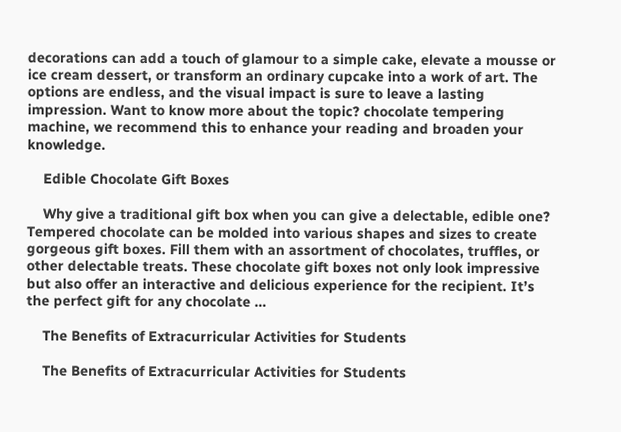decorations can add a touch of glamour to a simple cake, elevate a mousse or ice cream dessert, or transform an ordinary cupcake into a work of art. The options are endless, and the visual impact is sure to leave a lasting impression. Want to know more about the topic? chocolate tempering machine, we recommend this to enhance your reading and broaden your knowledge.

    Edible Chocolate Gift Boxes

    Why give a traditional gift box when you can give a delectable, edible one? Tempered chocolate can be molded into various shapes and sizes to create gorgeous gift boxes. Fill them with an assortment of chocolates, truffles, or other delectable treats. These chocolate gift boxes not only look impressive but also offer an interactive and delicious experience for the recipient. It’s the perfect gift for any chocolate …

    The Benefits of Extracurricular Activities for Students

    The Benefits of Extracurricular Activities for Students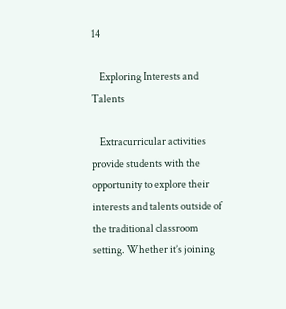14

    Exploring Interests and Talents

    Extracurricular activities provide students with the opportunity to explore their interests and talents outside of the traditional classroom setting. Whether it’s joining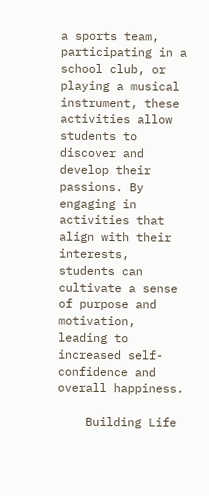a sports team, participating in a school club, or playing a musical instrument, these activities allow students to discover and develop their passions. By engaging in activities that align with their interests, students can cultivate a sense of purpose and motivation, leading to increased self-confidence and overall happiness.

    Building Life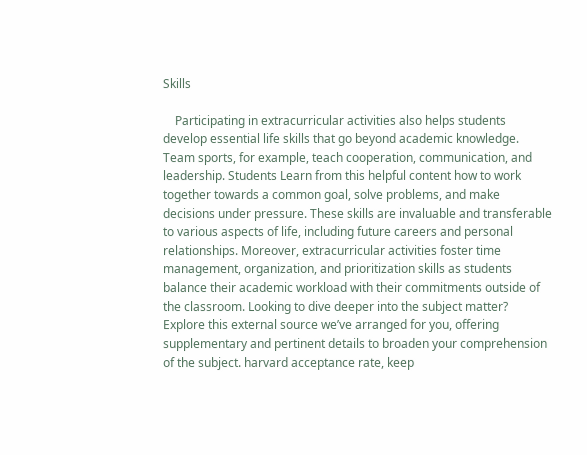Skills

    Participating in extracurricular activities also helps students develop essential life skills that go beyond academic knowledge. Team sports, for example, teach cooperation, communication, and leadership. Students Learn from this helpful content how to work together towards a common goal, solve problems, and make decisions under pressure. These skills are invaluable and transferable to various aspects of life, including future careers and personal relationships. Moreover, extracurricular activities foster time management, organization, and prioritization skills as students balance their academic workload with their commitments outside of the classroom. Looking to dive deeper into the subject matter? Explore this external source we’ve arranged for you, offering supplementary and pertinent details to broaden your comprehension of the subject. harvard acceptance rate, keep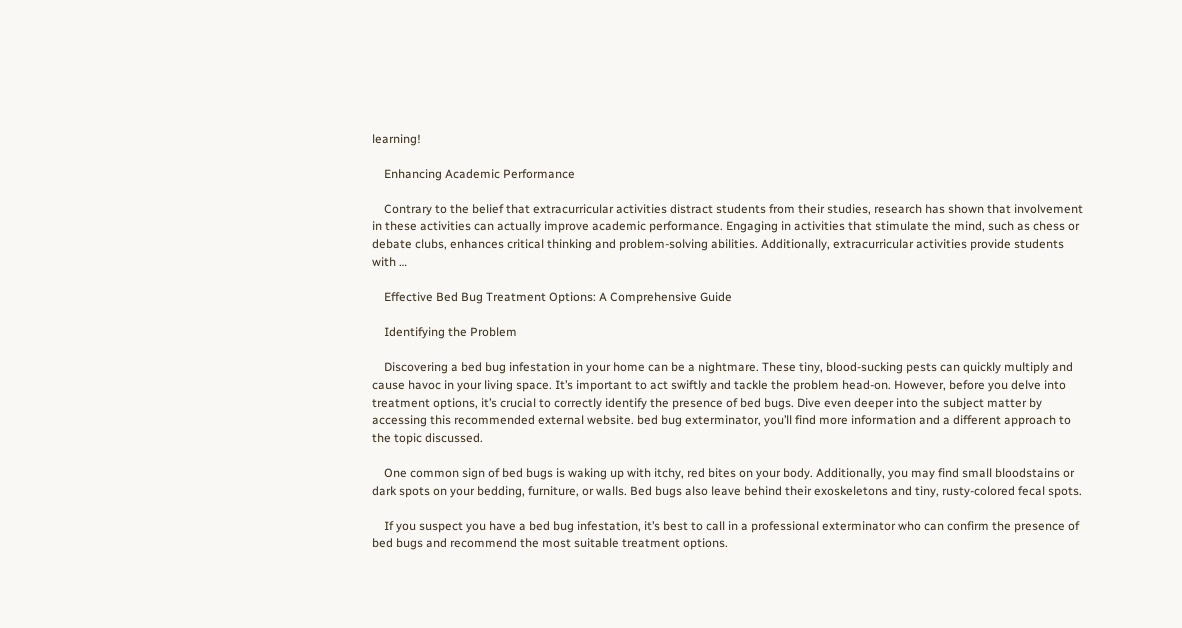learning!

    Enhancing Academic Performance

    Contrary to the belief that extracurricular activities distract students from their studies, research has shown that involvement in these activities can actually improve academic performance. Engaging in activities that stimulate the mind, such as chess or debate clubs, enhances critical thinking and problem-solving abilities. Additionally, extracurricular activities provide students with …

    Effective Bed Bug Treatment Options: A Comprehensive Guide

    Identifying the Problem

    Discovering a bed bug infestation in your home can be a nightmare. These tiny, blood-sucking pests can quickly multiply and cause havoc in your living space. It’s important to act swiftly and tackle the problem head-on. However, before you delve into treatment options, it’s crucial to correctly identify the presence of bed bugs. Dive even deeper into the subject matter by accessing this recommended external website. bed bug exterminator, you’ll find more information and a different approach to the topic discussed.

    One common sign of bed bugs is waking up with itchy, red bites on your body. Additionally, you may find small bloodstains or dark spots on your bedding, furniture, or walls. Bed bugs also leave behind their exoskeletons and tiny, rusty-colored fecal spots.

    If you suspect you have a bed bug infestation, it’s best to call in a professional exterminator who can confirm the presence of bed bugs and recommend the most suitable treatment options.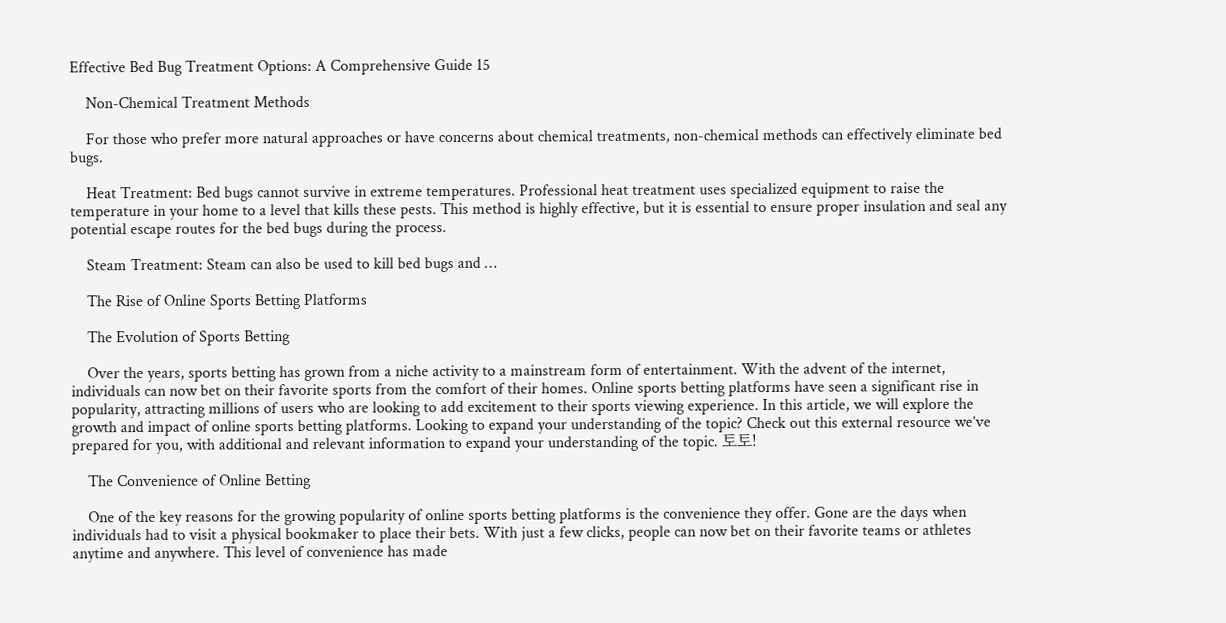Effective Bed Bug Treatment Options: A Comprehensive Guide 15

    Non-Chemical Treatment Methods

    For those who prefer more natural approaches or have concerns about chemical treatments, non-chemical methods can effectively eliminate bed bugs.

    Heat Treatment: Bed bugs cannot survive in extreme temperatures. Professional heat treatment uses specialized equipment to raise the temperature in your home to a level that kills these pests. This method is highly effective, but it is essential to ensure proper insulation and seal any potential escape routes for the bed bugs during the process.

    Steam Treatment: Steam can also be used to kill bed bugs and …

    The Rise of Online Sports Betting Platforms

    The Evolution of Sports Betting

    Over the years, sports betting has grown from a niche activity to a mainstream form of entertainment. With the advent of the internet, individuals can now bet on their favorite sports from the comfort of their homes. Online sports betting platforms have seen a significant rise in popularity, attracting millions of users who are looking to add excitement to their sports viewing experience. In this article, we will explore the growth and impact of online sports betting platforms. Looking to expand your understanding of the topic? Check out this external resource we’ve prepared for you, with additional and relevant information to expand your understanding of the topic. 토토!

    The Convenience of Online Betting

    One of the key reasons for the growing popularity of online sports betting platforms is the convenience they offer. Gone are the days when individuals had to visit a physical bookmaker to place their bets. With just a few clicks, people can now bet on their favorite teams or athletes anytime and anywhere. This level of convenience has made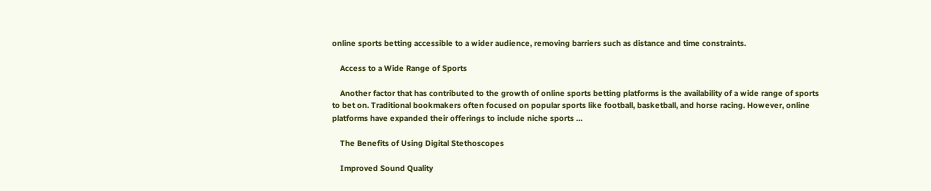online sports betting accessible to a wider audience, removing barriers such as distance and time constraints.

    Access to a Wide Range of Sports

    Another factor that has contributed to the growth of online sports betting platforms is the availability of a wide range of sports to bet on. Traditional bookmakers often focused on popular sports like football, basketball, and horse racing. However, online platforms have expanded their offerings to include niche sports …

    The Benefits of Using Digital Stethoscopes

    Improved Sound Quality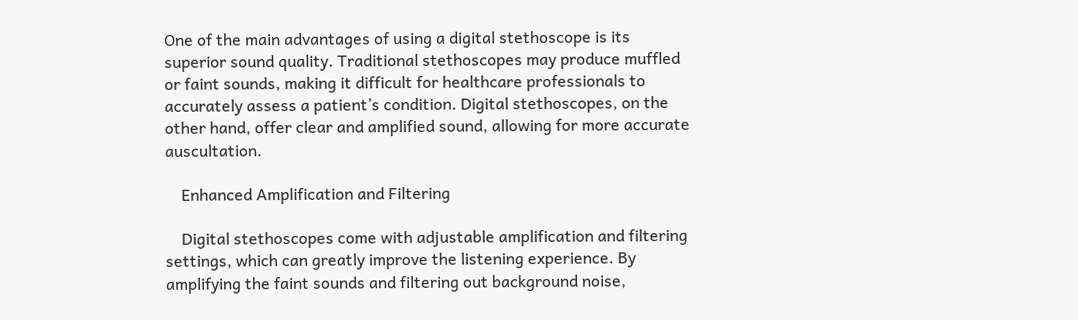One of the main advantages of using a digital stethoscope is its superior sound quality. Traditional stethoscopes may produce muffled or faint sounds, making it difficult for healthcare professionals to accurately assess a patient’s condition. Digital stethoscopes, on the other hand, offer clear and amplified sound, allowing for more accurate auscultation.

    Enhanced Amplification and Filtering

    Digital stethoscopes come with adjustable amplification and filtering settings, which can greatly improve the listening experience. By amplifying the faint sounds and filtering out background noise,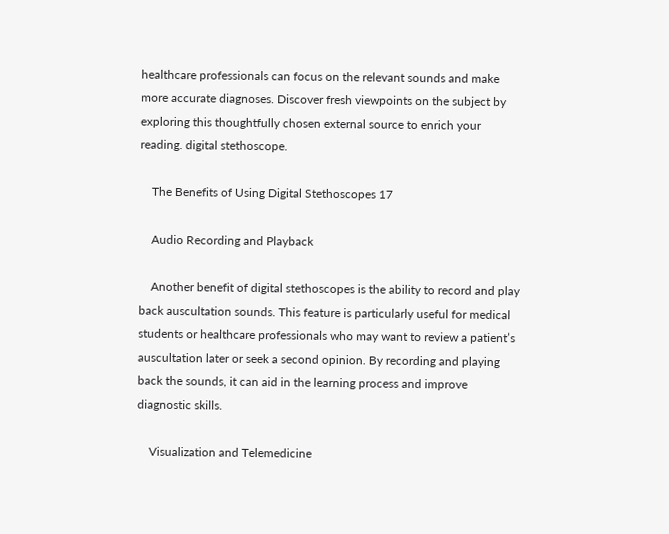healthcare professionals can focus on the relevant sounds and make more accurate diagnoses. Discover fresh viewpoints on the subject by exploring this thoughtfully chosen external source to enrich your reading. digital stethoscope.

    The Benefits of Using Digital Stethoscopes 17

    Audio Recording and Playback

    Another benefit of digital stethoscopes is the ability to record and play back auscultation sounds. This feature is particularly useful for medical students or healthcare professionals who may want to review a patient’s auscultation later or seek a second opinion. By recording and playing back the sounds, it can aid in the learning process and improve diagnostic skills.

    Visualization and Telemedicine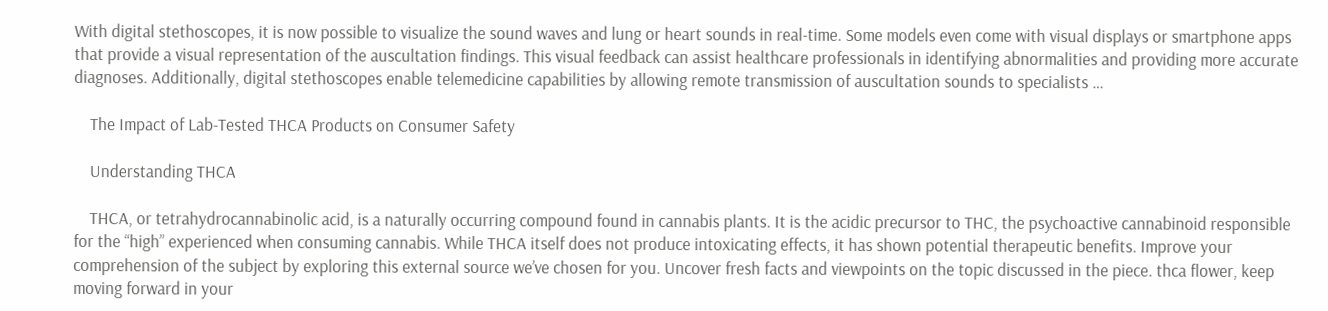With digital stethoscopes, it is now possible to visualize the sound waves and lung or heart sounds in real-time. Some models even come with visual displays or smartphone apps that provide a visual representation of the auscultation findings. This visual feedback can assist healthcare professionals in identifying abnormalities and providing more accurate diagnoses. Additionally, digital stethoscopes enable telemedicine capabilities by allowing remote transmission of auscultation sounds to specialists …

    The Impact of Lab-Tested THCA Products on Consumer Safety

    Understanding THCA

    THCA, or tetrahydrocannabinolic acid, is a naturally occurring compound found in cannabis plants. It is the acidic precursor to THC, the psychoactive cannabinoid responsible for the “high” experienced when consuming cannabis. While THCA itself does not produce intoxicating effects, it has shown potential therapeutic benefits. Improve your comprehension of the subject by exploring this external source we’ve chosen for you. Uncover fresh facts and viewpoints on the topic discussed in the piece. thca flower, keep moving forward in your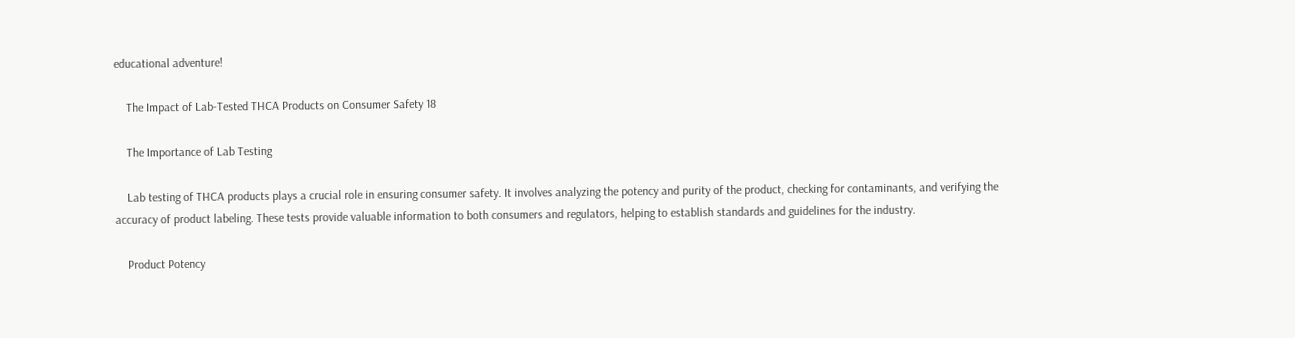educational adventure!

    The Impact of Lab-Tested THCA Products on Consumer Safety 18

    The Importance of Lab Testing

    Lab testing of THCA products plays a crucial role in ensuring consumer safety. It involves analyzing the potency and purity of the product, checking for contaminants, and verifying the accuracy of product labeling. These tests provide valuable information to both consumers and regulators, helping to establish standards and guidelines for the industry.

    Product Potency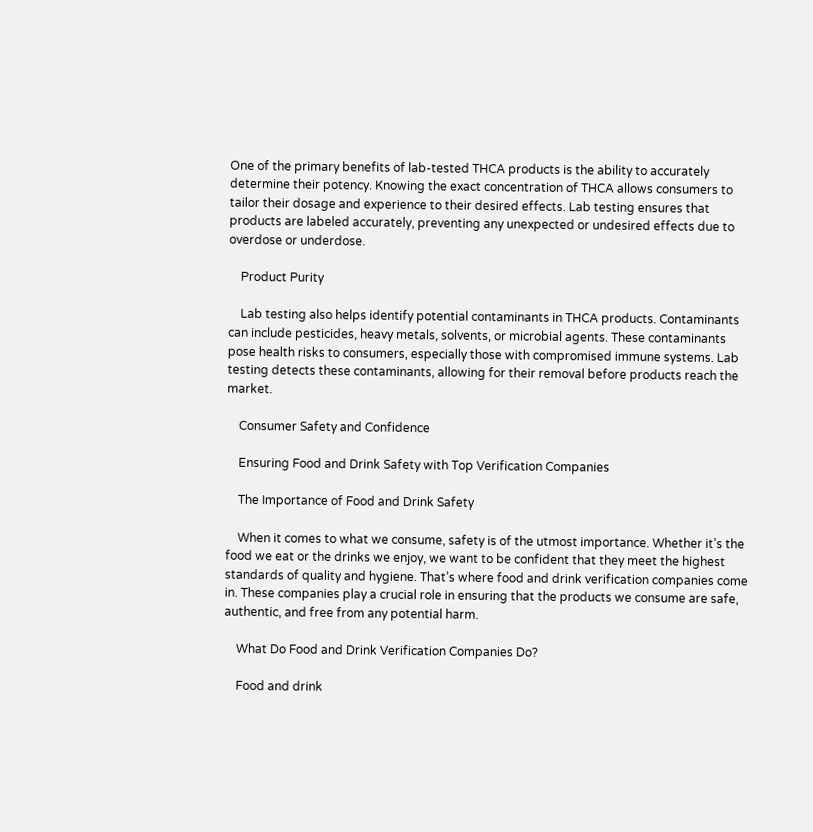One of the primary benefits of lab-tested THCA products is the ability to accurately determine their potency. Knowing the exact concentration of THCA allows consumers to tailor their dosage and experience to their desired effects. Lab testing ensures that products are labeled accurately, preventing any unexpected or undesired effects due to overdose or underdose.

    Product Purity

    Lab testing also helps identify potential contaminants in THCA products. Contaminants can include pesticides, heavy metals, solvents, or microbial agents. These contaminants pose health risks to consumers, especially those with compromised immune systems. Lab testing detects these contaminants, allowing for their removal before products reach the market.

    Consumer Safety and Confidence

    Ensuring Food and Drink Safety with Top Verification Companies

    The Importance of Food and Drink Safety

    When it comes to what we consume, safety is of the utmost importance. Whether it’s the food we eat or the drinks we enjoy, we want to be confident that they meet the highest standards of quality and hygiene. That’s where food and drink verification companies come in. These companies play a crucial role in ensuring that the products we consume are safe, authentic, and free from any potential harm.

    What Do Food and Drink Verification Companies Do?

    Food and drink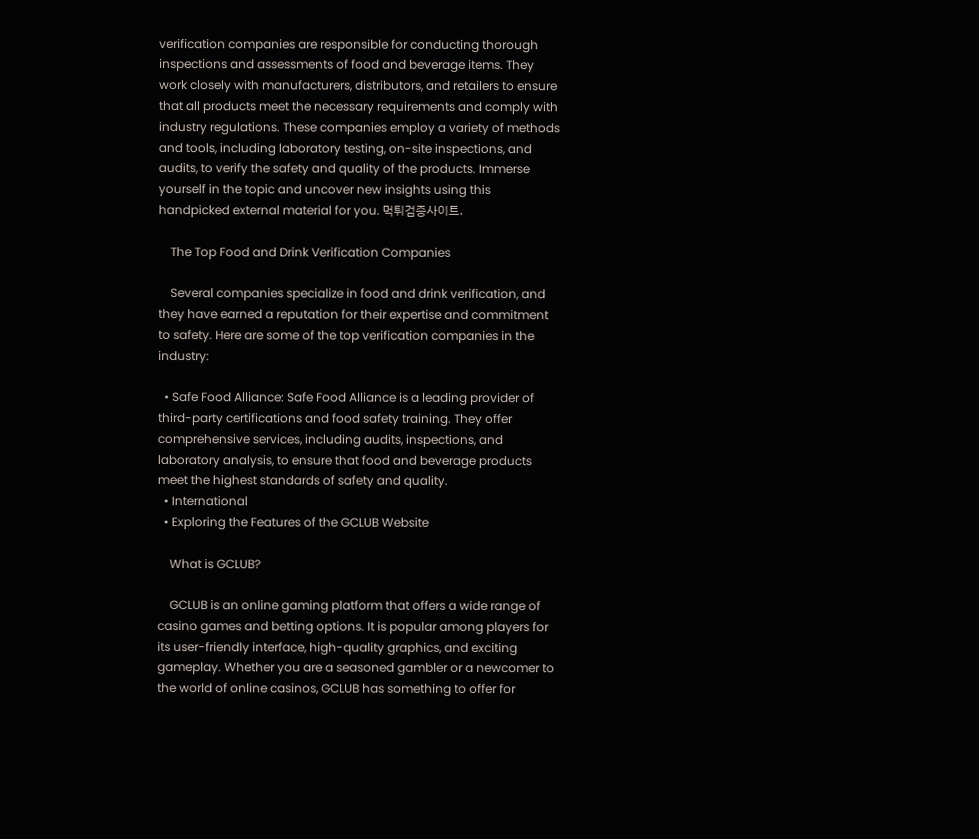verification companies are responsible for conducting thorough inspections and assessments of food and beverage items. They work closely with manufacturers, distributors, and retailers to ensure that all products meet the necessary requirements and comply with industry regulations. These companies employ a variety of methods and tools, including laboratory testing, on-site inspections, and audits, to verify the safety and quality of the products. Immerse yourself in the topic and uncover new insights using this handpicked external material for you. 먹튀검증사이트.

    The Top Food and Drink Verification Companies

    Several companies specialize in food and drink verification, and they have earned a reputation for their expertise and commitment to safety. Here are some of the top verification companies in the industry:

  • Safe Food Alliance: Safe Food Alliance is a leading provider of third-party certifications and food safety training. They offer comprehensive services, including audits, inspections, and laboratory analysis, to ensure that food and beverage products meet the highest standards of safety and quality.
  • International
  • Exploring the Features of the GCLUB Website

    What is GCLUB?

    GCLUB is an online gaming platform that offers a wide range of casino games and betting options. It is popular among players for its user-friendly interface, high-quality graphics, and exciting gameplay. Whether you are a seasoned gambler or a newcomer to the world of online casinos, GCLUB has something to offer for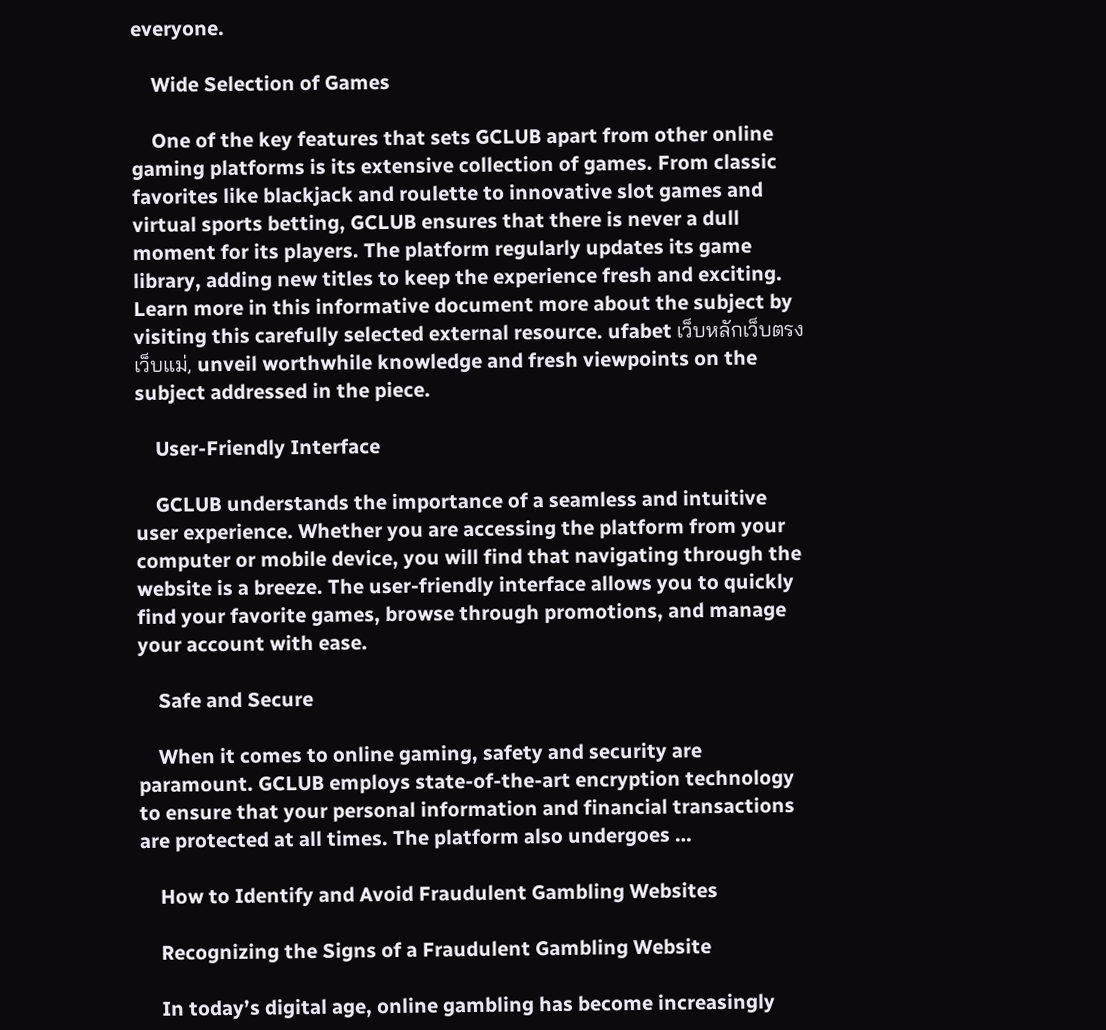everyone.

    Wide Selection of Games

    One of the key features that sets GCLUB apart from other online gaming platforms is its extensive collection of games. From classic favorites like blackjack and roulette to innovative slot games and virtual sports betting, GCLUB ensures that there is never a dull moment for its players. The platform regularly updates its game library, adding new titles to keep the experience fresh and exciting. Learn more in this informative document more about the subject by visiting this carefully selected external resource. ufabet เว็บหลักเว็บตรงเว็บแม่, unveil worthwhile knowledge and fresh viewpoints on the subject addressed in the piece.

    User-Friendly Interface

    GCLUB understands the importance of a seamless and intuitive user experience. Whether you are accessing the platform from your computer or mobile device, you will find that navigating through the website is a breeze. The user-friendly interface allows you to quickly find your favorite games, browse through promotions, and manage your account with ease.

    Safe and Secure

    When it comes to online gaming, safety and security are paramount. GCLUB employs state-of-the-art encryption technology to ensure that your personal information and financial transactions are protected at all times. The platform also undergoes …

    How to Identify and Avoid Fraudulent Gambling Websites

    Recognizing the Signs of a Fraudulent Gambling Website

    In today’s digital age, online gambling has become increasingly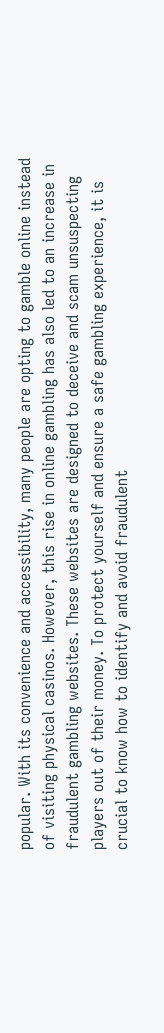popular. With its convenience and accessibility, many people are opting to gamble online instead of visiting physical casinos. However, this rise in online gambling has also led to an increase in fraudulent gambling websites. These websites are designed to deceive and scam unsuspecting players out of their money. To protect yourself and ensure a safe gambling experience, it is crucial to know how to identify and avoid fraudulent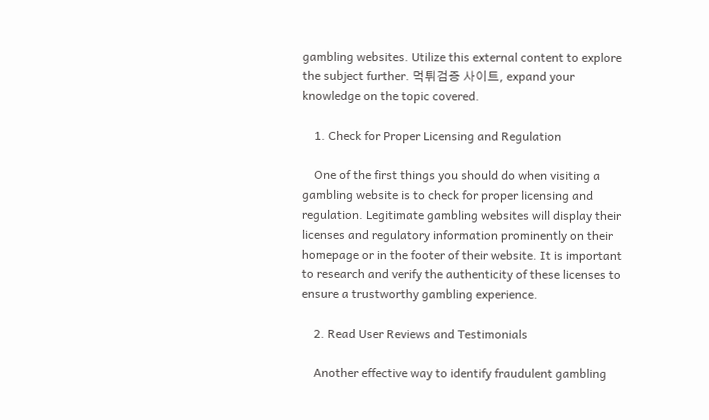gambling websites. Utilize this external content to explore the subject further. 먹튀검증 사이트, expand your knowledge on the topic covered.

    1. Check for Proper Licensing and Regulation

    One of the first things you should do when visiting a gambling website is to check for proper licensing and regulation. Legitimate gambling websites will display their licenses and regulatory information prominently on their homepage or in the footer of their website. It is important to research and verify the authenticity of these licenses to ensure a trustworthy gambling experience.

    2. Read User Reviews and Testimonials

    Another effective way to identify fraudulent gambling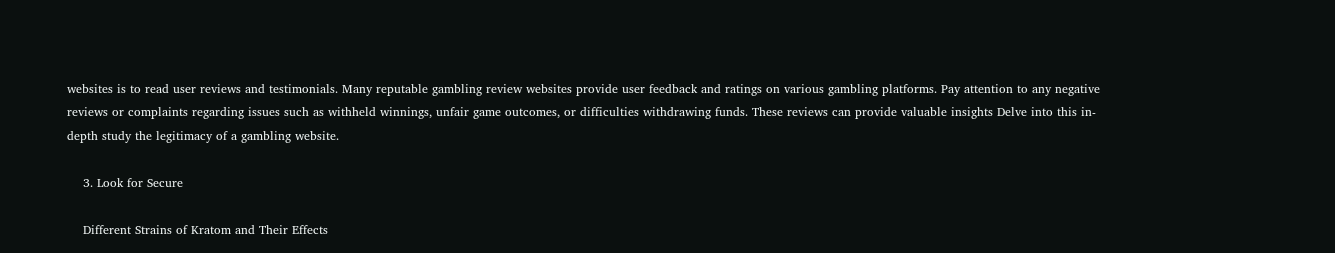websites is to read user reviews and testimonials. Many reputable gambling review websites provide user feedback and ratings on various gambling platforms. Pay attention to any negative reviews or complaints regarding issues such as withheld winnings, unfair game outcomes, or difficulties withdrawing funds. These reviews can provide valuable insights Delve into this in-depth study the legitimacy of a gambling website.

    3. Look for Secure

    Different Strains of Kratom and Their Effects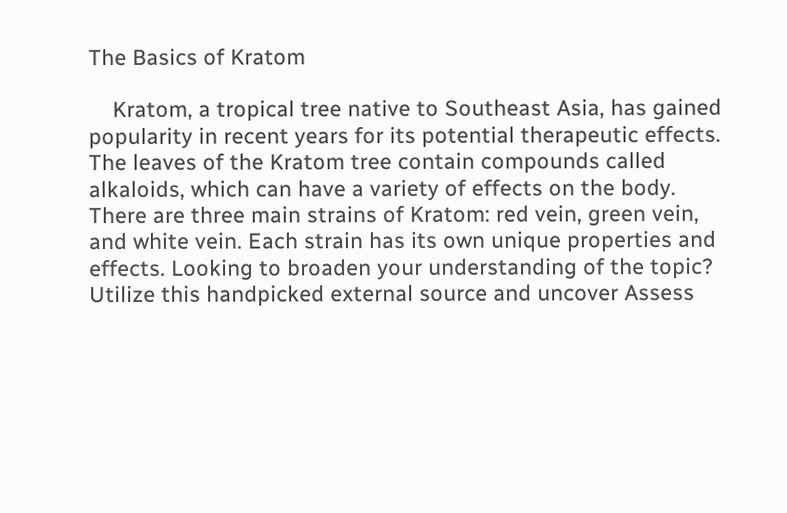The Basics of Kratom

    Kratom, a tropical tree native to Southeast Asia, has gained popularity in recent years for its potential therapeutic effects. The leaves of the Kratom tree contain compounds called alkaloids, which can have a variety of effects on the body. There are three main strains of Kratom: red vein, green vein, and white vein. Each strain has its own unique properties and effects. Looking to broaden your understanding of the topic? Utilize this handpicked external source and uncover Assess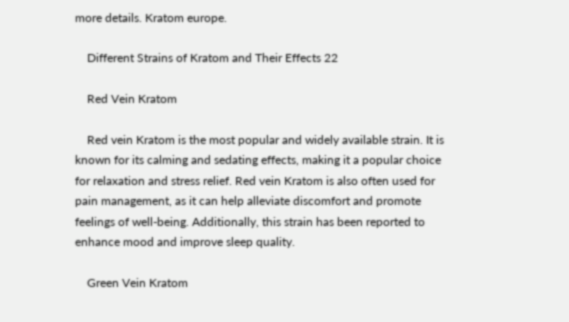more details. Kratom europe.

    Different Strains of Kratom and Their Effects 22

    Red Vein Kratom

    Red vein Kratom is the most popular and widely available strain. It is known for its calming and sedating effects, making it a popular choice for relaxation and stress relief. Red vein Kratom is also often used for pain management, as it can help alleviate discomfort and promote feelings of well-being. Additionally, this strain has been reported to enhance mood and improve sleep quality.

    Green Vein Kratom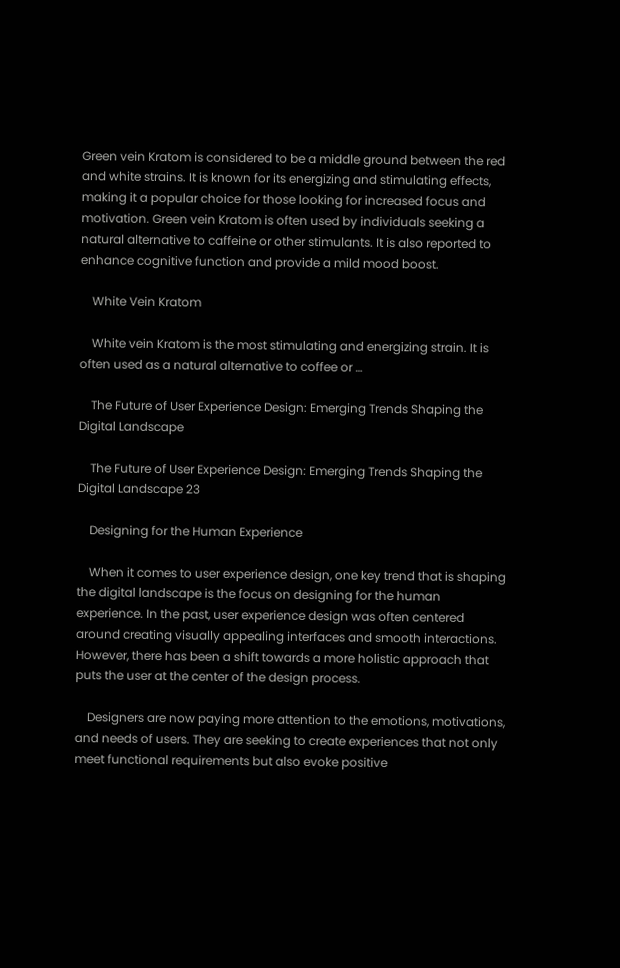Green vein Kratom is considered to be a middle ground between the red and white strains. It is known for its energizing and stimulating effects, making it a popular choice for those looking for increased focus and motivation. Green vein Kratom is often used by individuals seeking a natural alternative to caffeine or other stimulants. It is also reported to enhance cognitive function and provide a mild mood boost.

    White Vein Kratom

    White vein Kratom is the most stimulating and energizing strain. It is often used as a natural alternative to coffee or …

    The Future of User Experience Design: Emerging Trends Shaping the Digital Landscape

    The Future of User Experience Design: Emerging Trends Shaping the Digital Landscape 23

    Designing for the Human Experience

    When it comes to user experience design, one key trend that is shaping the digital landscape is the focus on designing for the human experience. In the past, user experience design was often centered around creating visually appealing interfaces and smooth interactions. However, there has been a shift towards a more holistic approach that puts the user at the center of the design process.

    Designers are now paying more attention to the emotions, motivations, and needs of users. They are seeking to create experiences that not only meet functional requirements but also evoke positive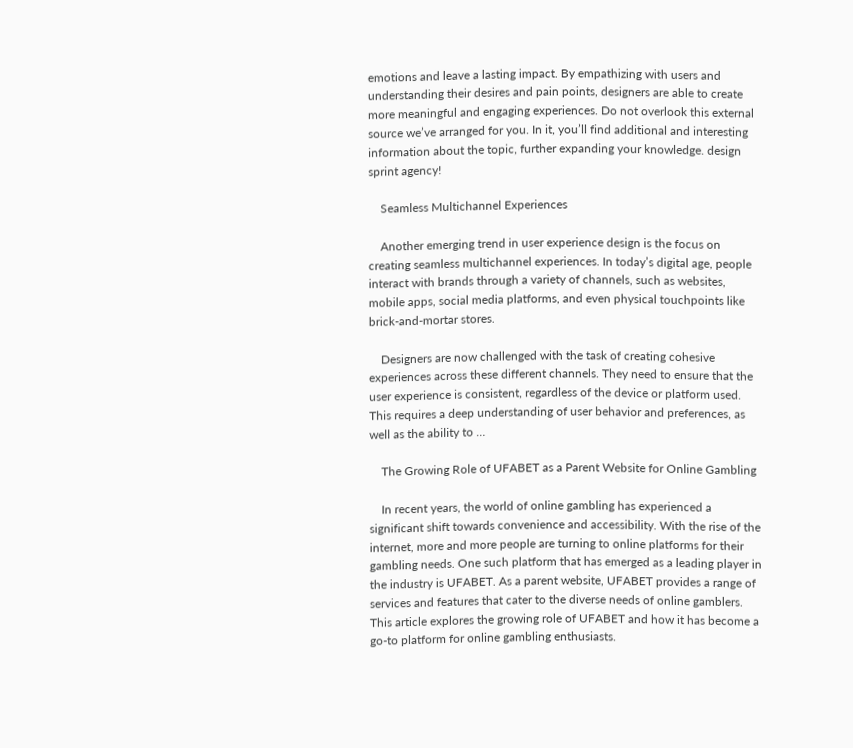emotions and leave a lasting impact. By empathizing with users and understanding their desires and pain points, designers are able to create more meaningful and engaging experiences. Do not overlook this external source we’ve arranged for you. In it, you’ll find additional and interesting information about the topic, further expanding your knowledge. design sprint agency!

    Seamless Multichannel Experiences

    Another emerging trend in user experience design is the focus on creating seamless multichannel experiences. In today’s digital age, people interact with brands through a variety of channels, such as websites, mobile apps, social media platforms, and even physical touchpoints like brick-and-mortar stores.

    Designers are now challenged with the task of creating cohesive experiences across these different channels. They need to ensure that the user experience is consistent, regardless of the device or platform used. This requires a deep understanding of user behavior and preferences, as well as the ability to …

    The Growing Role of UFABET as a Parent Website for Online Gambling

    In recent years, the world of online gambling has experienced a significant shift towards convenience and accessibility. With the rise of the internet, more and more people are turning to online platforms for their gambling needs. One such platform that has emerged as a leading player in the industry is UFABET. As a parent website, UFABET provides a range of services and features that cater to the diverse needs of online gamblers. This article explores the growing role of UFABET and how it has become a go-to platform for online gambling enthusiasts.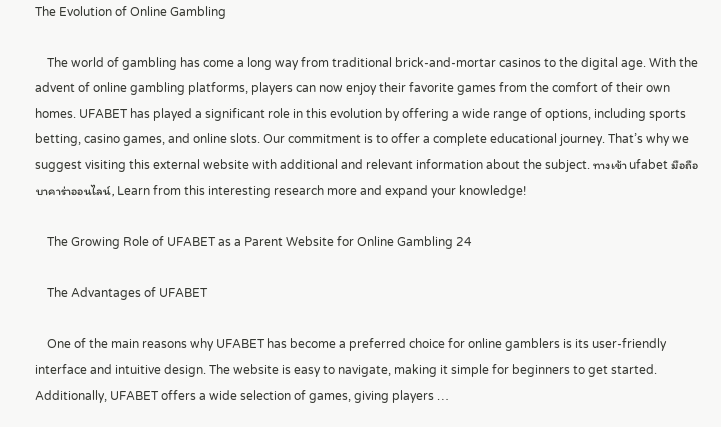The Evolution of Online Gambling

    The world of gambling has come a long way from traditional brick-and-mortar casinos to the digital age. With the advent of online gambling platforms, players can now enjoy their favorite games from the comfort of their own homes. UFABET has played a significant role in this evolution by offering a wide range of options, including sports betting, casino games, and online slots. Our commitment is to offer a complete educational journey. That’s why we suggest visiting this external website with additional and relevant information about the subject. ทางเข้า ufabet มือถือ บาคาร่าออนไลน์, Learn from this interesting research more and expand your knowledge!

    The Growing Role of UFABET as a Parent Website for Online Gambling 24

    The Advantages of UFABET

    One of the main reasons why UFABET has become a preferred choice for online gamblers is its user-friendly interface and intuitive design. The website is easy to navigate, making it simple for beginners to get started. Additionally, UFABET offers a wide selection of games, giving players …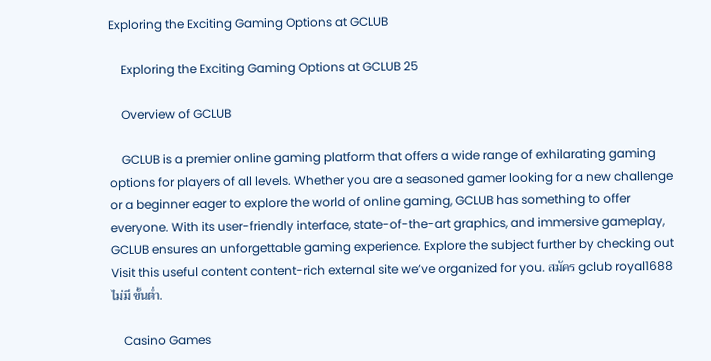Exploring the Exciting Gaming Options at GCLUB

    Exploring the Exciting Gaming Options at GCLUB 25

    Overview of GCLUB

    GCLUB is a premier online gaming platform that offers a wide range of exhilarating gaming options for players of all levels. Whether you are a seasoned gamer looking for a new challenge or a beginner eager to explore the world of online gaming, GCLUB has something to offer everyone. With its user-friendly interface, state-of-the-art graphics, and immersive gameplay, GCLUB ensures an unforgettable gaming experience. Explore the subject further by checking out Visit this useful content content-rich external site we’ve organized for you. สมัคร gclub royal1688 ไม่มี ขั้นต่ำ.

    Casino Games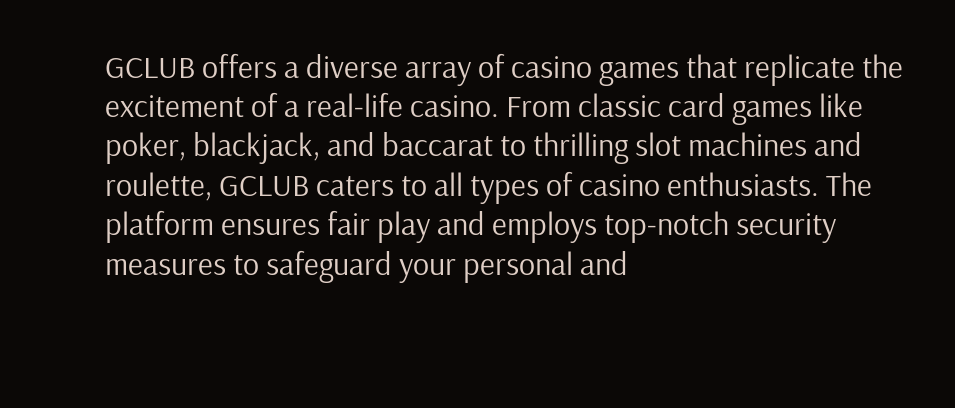GCLUB offers a diverse array of casino games that replicate the excitement of a real-life casino. From classic card games like poker, blackjack, and baccarat to thrilling slot machines and roulette, GCLUB caters to all types of casino enthusiasts. The platform ensures fair play and employs top-notch security measures to safeguard your personal and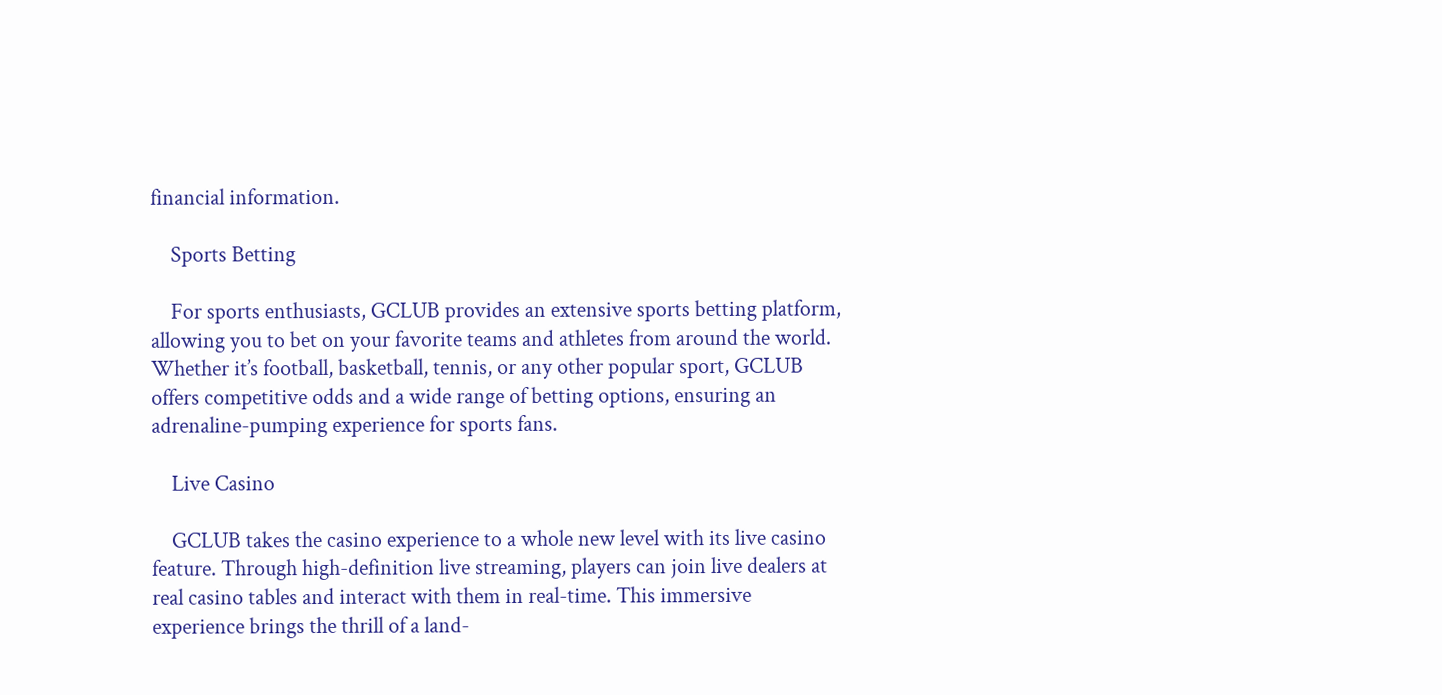financial information.

    Sports Betting

    For sports enthusiasts, GCLUB provides an extensive sports betting platform, allowing you to bet on your favorite teams and athletes from around the world. Whether it’s football, basketball, tennis, or any other popular sport, GCLUB offers competitive odds and a wide range of betting options, ensuring an adrenaline-pumping experience for sports fans.

    Live Casino

    GCLUB takes the casino experience to a whole new level with its live casino feature. Through high-definition live streaming, players can join live dealers at real casino tables and interact with them in real-time. This immersive experience brings the thrill of a land-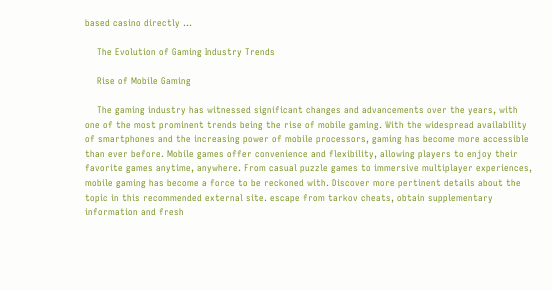based casino directly …

    The Evolution of Gaming Industry Trends

    Rise of Mobile Gaming

    The gaming industry has witnessed significant changes and advancements over the years, with one of the most prominent trends being the rise of mobile gaming. With the widespread availability of smartphones and the increasing power of mobile processors, gaming has become more accessible than ever before. Mobile games offer convenience and flexibility, allowing players to enjoy their favorite games anytime, anywhere. From casual puzzle games to immersive multiplayer experiences, mobile gaming has become a force to be reckoned with. Discover more pertinent details about the topic in this recommended external site. escape from tarkov cheats, obtain supplementary information and fresh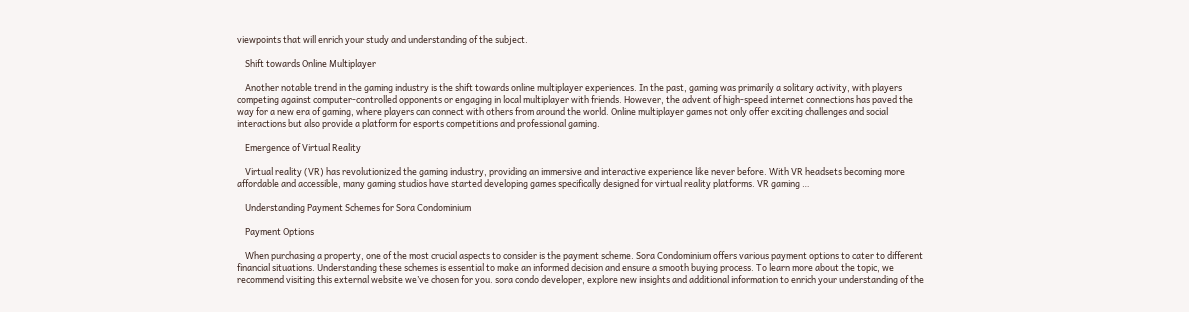viewpoints that will enrich your study and understanding of the subject.

    Shift towards Online Multiplayer

    Another notable trend in the gaming industry is the shift towards online multiplayer experiences. In the past, gaming was primarily a solitary activity, with players competing against computer-controlled opponents or engaging in local multiplayer with friends. However, the advent of high-speed internet connections has paved the way for a new era of gaming, where players can connect with others from around the world. Online multiplayer games not only offer exciting challenges and social interactions but also provide a platform for esports competitions and professional gaming.

    Emergence of Virtual Reality

    Virtual reality (VR) has revolutionized the gaming industry, providing an immersive and interactive experience like never before. With VR headsets becoming more affordable and accessible, many gaming studios have started developing games specifically designed for virtual reality platforms. VR gaming …

    Understanding Payment Schemes for Sora Condominium

    Payment Options

    When purchasing a property, one of the most crucial aspects to consider is the payment scheme. Sora Condominium offers various payment options to cater to different financial situations. Understanding these schemes is essential to make an informed decision and ensure a smooth buying process. To learn more about the topic, we recommend visiting this external website we’ve chosen for you. sora condo developer, explore new insights and additional information to enrich your understanding of the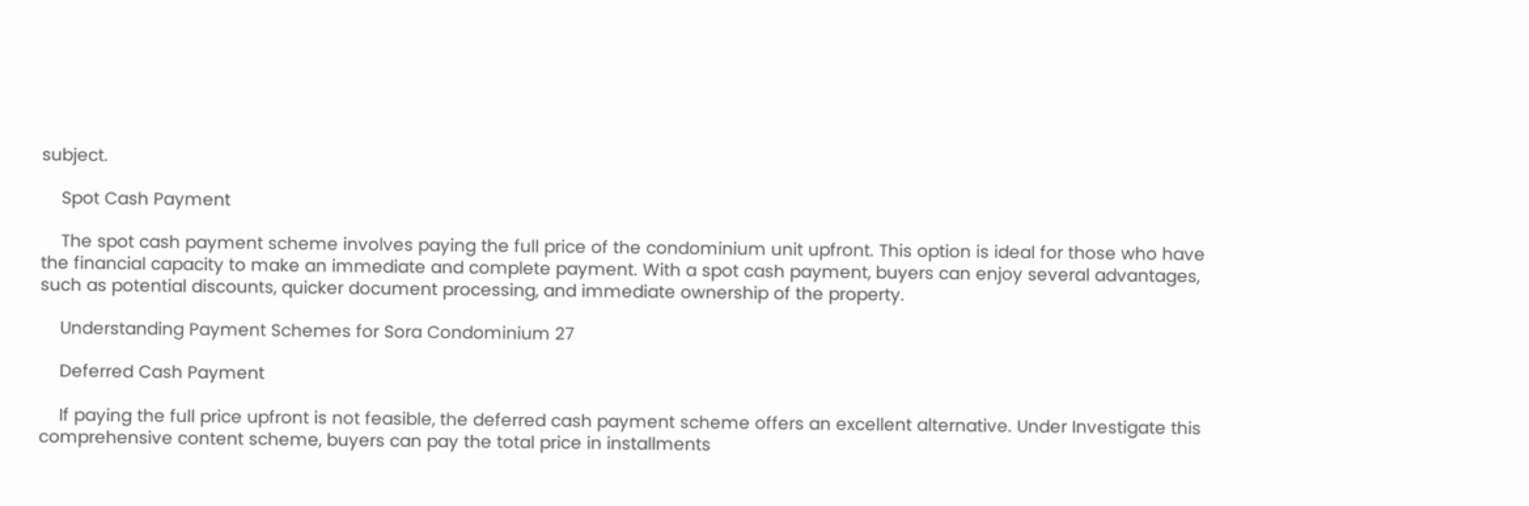subject.

    Spot Cash Payment

    The spot cash payment scheme involves paying the full price of the condominium unit upfront. This option is ideal for those who have the financial capacity to make an immediate and complete payment. With a spot cash payment, buyers can enjoy several advantages, such as potential discounts, quicker document processing, and immediate ownership of the property.

    Understanding Payment Schemes for Sora Condominium 27

    Deferred Cash Payment

    If paying the full price upfront is not feasible, the deferred cash payment scheme offers an excellent alternative. Under Investigate this comprehensive content scheme, buyers can pay the total price in installments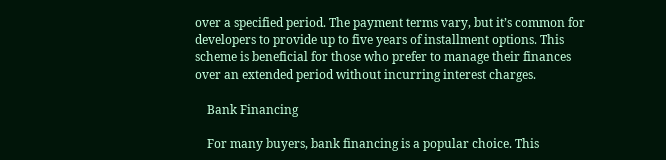over a specified period. The payment terms vary, but it’s common for developers to provide up to five years of installment options. This scheme is beneficial for those who prefer to manage their finances over an extended period without incurring interest charges.

    Bank Financing

    For many buyers, bank financing is a popular choice. This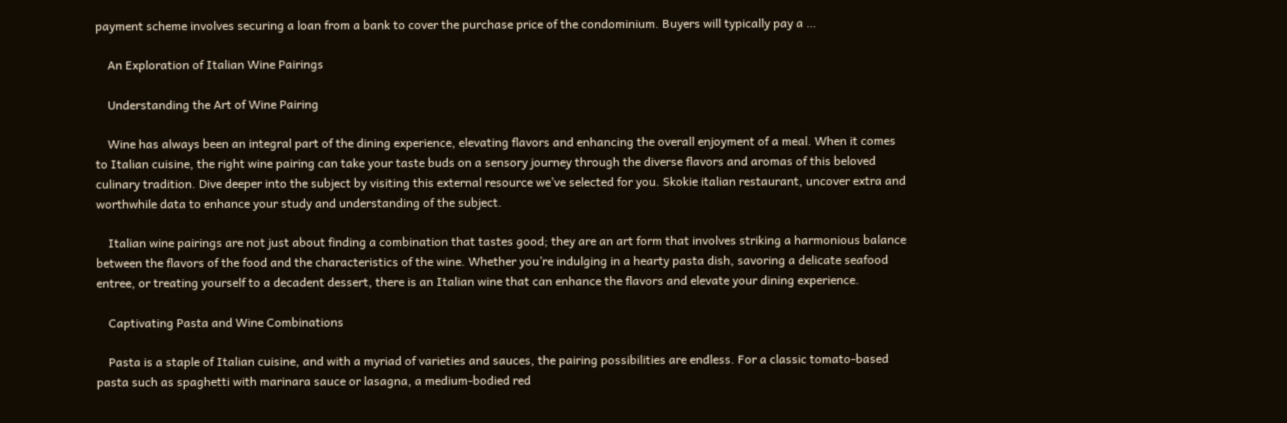payment scheme involves securing a loan from a bank to cover the purchase price of the condominium. Buyers will typically pay a …

    An Exploration of Italian Wine Pairings

    Understanding the Art of Wine Pairing

    Wine has always been an integral part of the dining experience, elevating flavors and enhancing the overall enjoyment of a meal. When it comes to Italian cuisine, the right wine pairing can take your taste buds on a sensory journey through the diverse flavors and aromas of this beloved culinary tradition. Dive deeper into the subject by visiting this external resource we’ve selected for you. Skokie italian restaurant, uncover extra and worthwhile data to enhance your study and understanding of the subject.

    Italian wine pairings are not just about finding a combination that tastes good; they are an art form that involves striking a harmonious balance between the flavors of the food and the characteristics of the wine. Whether you’re indulging in a hearty pasta dish, savoring a delicate seafood entree, or treating yourself to a decadent dessert, there is an Italian wine that can enhance the flavors and elevate your dining experience.

    Captivating Pasta and Wine Combinations

    Pasta is a staple of Italian cuisine, and with a myriad of varieties and sauces, the pairing possibilities are endless. For a classic tomato-based pasta such as spaghetti with marinara sauce or lasagna, a medium-bodied red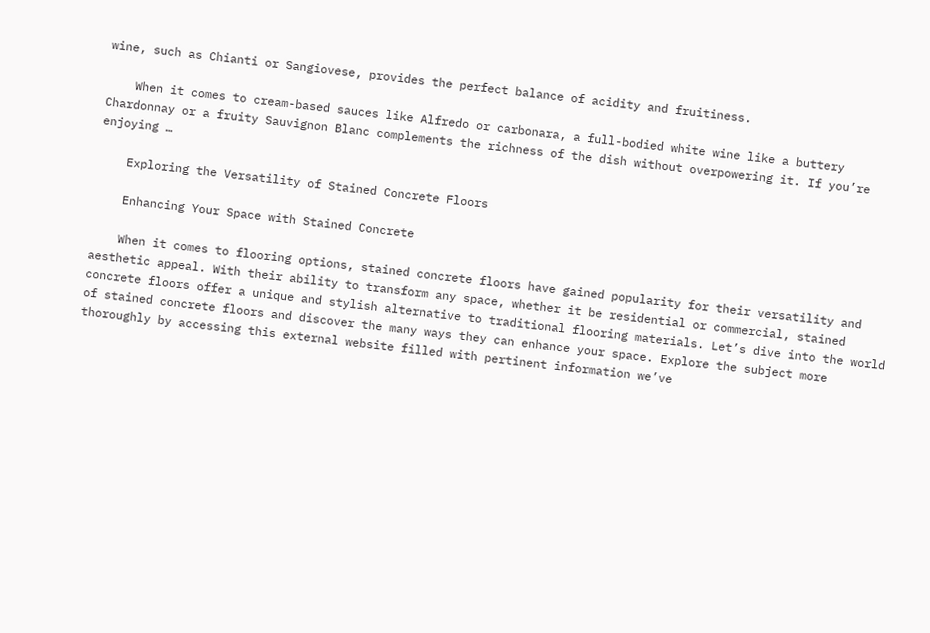wine, such as Chianti or Sangiovese, provides the perfect balance of acidity and fruitiness.

    When it comes to cream-based sauces like Alfredo or carbonara, a full-bodied white wine like a buttery Chardonnay or a fruity Sauvignon Blanc complements the richness of the dish without overpowering it. If you’re enjoying …

    Exploring the Versatility of Stained Concrete Floors

    Enhancing Your Space with Stained Concrete

    When it comes to flooring options, stained concrete floors have gained popularity for their versatility and aesthetic appeal. With their ability to transform any space, whether it be residential or commercial, stained concrete floors offer a unique and stylish alternative to traditional flooring materials. Let’s dive into the world of stained concrete floors and discover the many ways they can enhance your space. Explore the subject more thoroughly by accessing this external website filled with pertinent information we’ve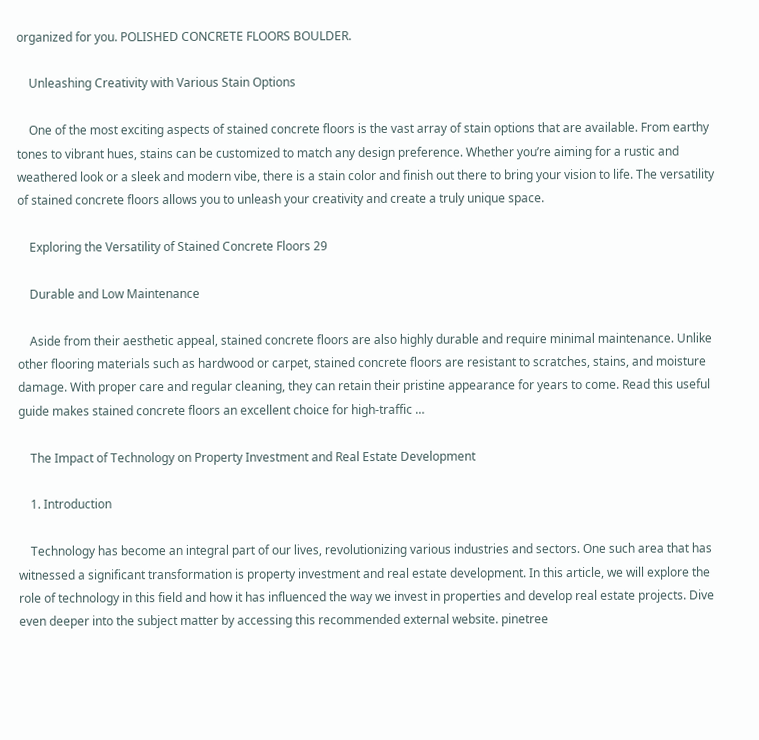organized for you. POLISHED CONCRETE FLOORS BOULDER.

    Unleashing Creativity with Various Stain Options

    One of the most exciting aspects of stained concrete floors is the vast array of stain options that are available. From earthy tones to vibrant hues, stains can be customized to match any design preference. Whether you’re aiming for a rustic and weathered look or a sleek and modern vibe, there is a stain color and finish out there to bring your vision to life. The versatility of stained concrete floors allows you to unleash your creativity and create a truly unique space.

    Exploring the Versatility of Stained Concrete Floors 29

    Durable and Low Maintenance

    Aside from their aesthetic appeal, stained concrete floors are also highly durable and require minimal maintenance. Unlike other flooring materials such as hardwood or carpet, stained concrete floors are resistant to scratches, stains, and moisture damage. With proper care and regular cleaning, they can retain their pristine appearance for years to come. Read this useful guide makes stained concrete floors an excellent choice for high-traffic …

    The Impact of Technology on Property Investment and Real Estate Development

    1. Introduction

    Technology has become an integral part of our lives, revolutionizing various industries and sectors. One such area that has witnessed a significant transformation is property investment and real estate development. In this article, we will explore the role of technology in this field and how it has influenced the way we invest in properties and develop real estate projects. Dive even deeper into the subject matter by accessing this recommended external website. pinetree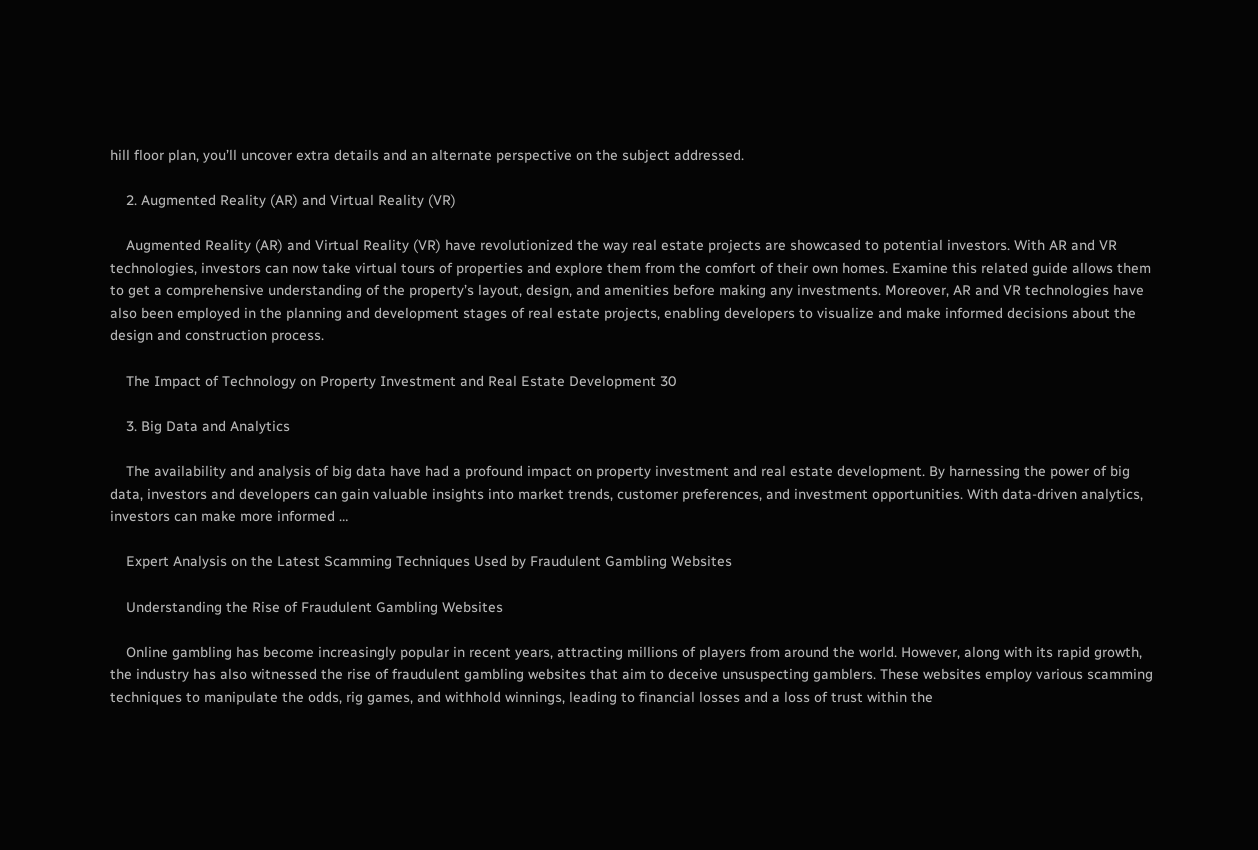hill floor plan, you’ll uncover extra details and an alternate perspective on the subject addressed.

    2. Augmented Reality (AR) and Virtual Reality (VR)

    Augmented Reality (AR) and Virtual Reality (VR) have revolutionized the way real estate projects are showcased to potential investors. With AR and VR technologies, investors can now take virtual tours of properties and explore them from the comfort of their own homes. Examine this related guide allows them to get a comprehensive understanding of the property’s layout, design, and amenities before making any investments. Moreover, AR and VR technologies have also been employed in the planning and development stages of real estate projects, enabling developers to visualize and make informed decisions about the design and construction process.

    The Impact of Technology on Property Investment and Real Estate Development 30

    3. Big Data and Analytics

    The availability and analysis of big data have had a profound impact on property investment and real estate development. By harnessing the power of big data, investors and developers can gain valuable insights into market trends, customer preferences, and investment opportunities. With data-driven analytics, investors can make more informed …

    Expert Analysis on the Latest Scamming Techniques Used by Fraudulent Gambling Websites

    Understanding the Rise of Fraudulent Gambling Websites

    Online gambling has become increasingly popular in recent years, attracting millions of players from around the world. However, along with its rapid growth, the industry has also witnessed the rise of fraudulent gambling websites that aim to deceive unsuspecting gamblers. These websites employ various scamming techniques to manipulate the odds, rig games, and withhold winnings, leading to financial losses and a loss of trust within the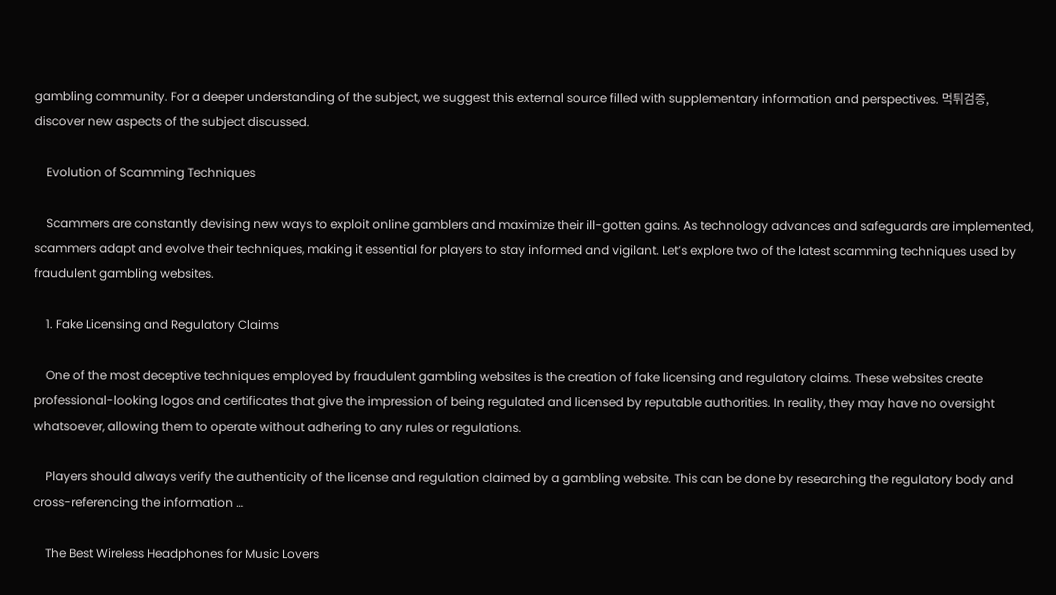gambling community. For a deeper understanding of the subject, we suggest this external source filled with supplementary information and perspectives. 먹튀검증, discover new aspects of the subject discussed.

    Evolution of Scamming Techniques

    Scammers are constantly devising new ways to exploit online gamblers and maximize their ill-gotten gains. As technology advances and safeguards are implemented, scammers adapt and evolve their techniques, making it essential for players to stay informed and vigilant. Let’s explore two of the latest scamming techniques used by fraudulent gambling websites.

    1. Fake Licensing and Regulatory Claims

    One of the most deceptive techniques employed by fraudulent gambling websites is the creation of fake licensing and regulatory claims. These websites create professional-looking logos and certificates that give the impression of being regulated and licensed by reputable authorities. In reality, they may have no oversight whatsoever, allowing them to operate without adhering to any rules or regulations.

    Players should always verify the authenticity of the license and regulation claimed by a gambling website. This can be done by researching the regulatory body and cross-referencing the information …

    The Best Wireless Headphones for Music Lovers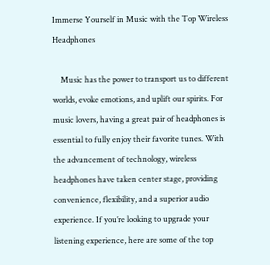Immerse Yourself in Music with the Top Wireless Headphones

    Music has the power to transport us to different worlds, evoke emotions, and uplift our spirits. For music lovers, having a great pair of headphones is essential to fully enjoy their favorite tunes. With the advancement of technology, wireless headphones have taken center stage, providing convenience, flexibility, and a superior audio experience. If you’re looking to upgrade your listening experience, here are some of the top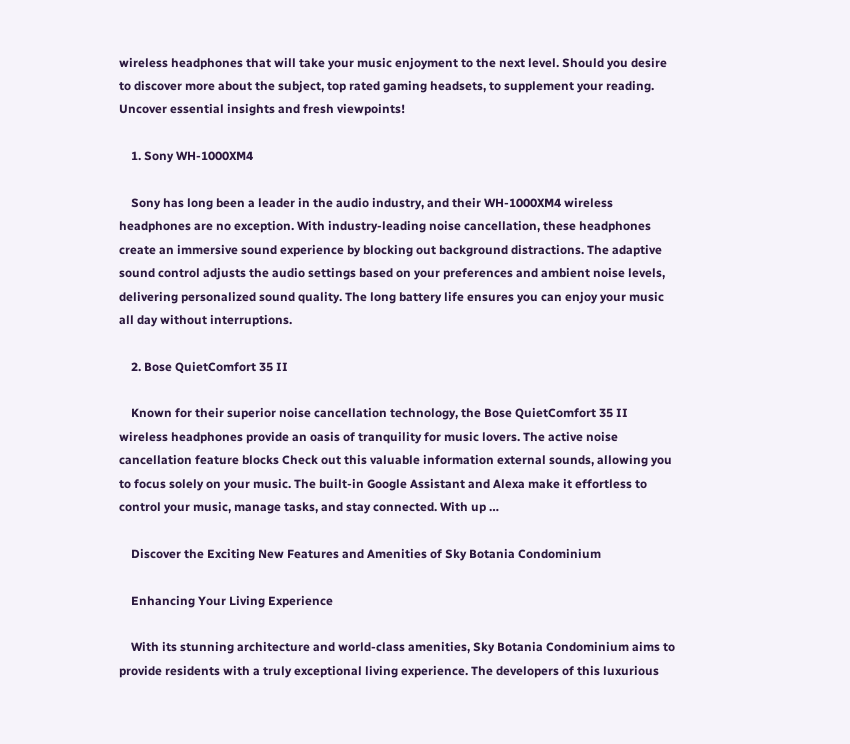wireless headphones that will take your music enjoyment to the next level. Should you desire to discover more about the subject, top rated gaming headsets, to supplement your reading. Uncover essential insights and fresh viewpoints!

    1. Sony WH-1000XM4

    Sony has long been a leader in the audio industry, and their WH-1000XM4 wireless headphones are no exception. With industry-leading noise cancellation, these headphones create an immersive sound experience by blocking out background distractions. The adaptive sound control adjusts the audio settings based on your preferences and ambient noise levels, delivering personalized sound quality. The long battery life ensures you can enjoy your music all day without interruptions.

    2. Bose QuietComfort 35 II

    Known for their superior noise cancellation technology, the Bose QuietComfort 35 II wireless headphones provide an oasis of tranquility for music lovers. The active noise cancellation feature blocks Check out this valuable information external sounds, allowing you to focus solely on your music. The built-in Google Assistant and Alexa make it effortless to control your music, manage tasks, and stay connected. With up …

    Discover the Exciting New Features and Amenities of Sky Botania Condominium

    Enhancing Your Living Experience

    With its stunning architecture and world-class amenities, Sky Botania Condominium aims to provide residents with a truly exceptional living experience. The developers of this luxurious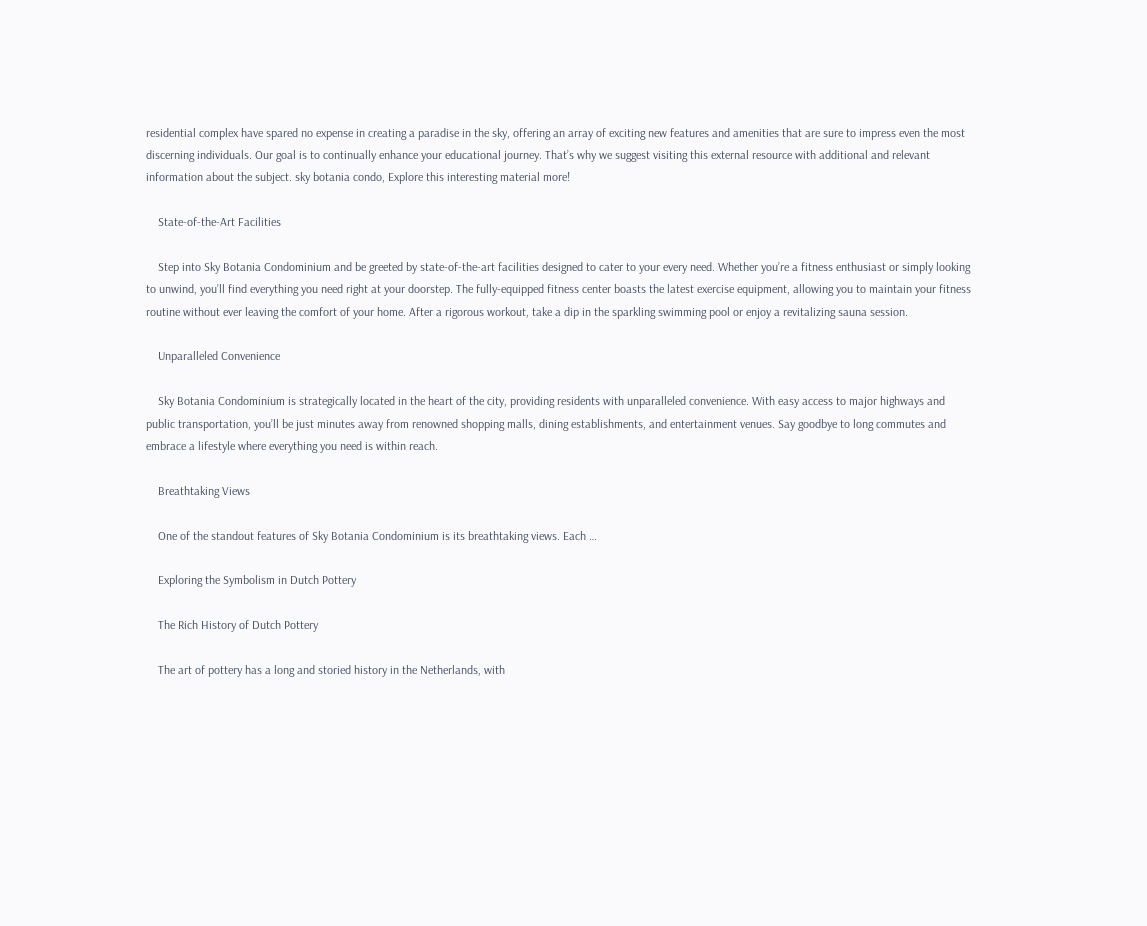residential complex have spared no expense in creating a paradise in the sky, offering an array of exciting new features and amenities that are sure to impress even the most discerning individuals. Our goal is to continually enhance your educational journey. That’s why we suggest visiting this external resource with additional and relevant information about the subject. sky botania condo, Explore this interesting material more!

    State-of-the-Art Facilities

    Step into Sky Botania Condominium and be greeted by state-of-the-art facilities designed to cater to your every need. Whether you’re a fitness enthusiast or simply looking to unwind, you’ll find everything you need right at your doorstep. The fully-equipped fitness center boasts the latest exercise equipment, allowing you to maintain your fitness routine without ever leaving the comfort of your home. After a rigorous workout, take a dip in the sparkling swimming pool or enjoy a revitalizing sauna session.

    Unparalleled Convenience

    Sky Botania Condominium is strategically located in the heart of the city, providing residents with unparalleled convenience. With easy access to major highways and public transportation, you’ll be just minutes away from renowned shopping malls, dining establishments, and entertainment venues. Say goodbye to long commutes and embrace a lifestyle where everything you need is within reach.

    Breathtaking Views

    One of the standout features of Sky Botania Condominium is its breathtaking views. Each …

    Exploring the Symbolism in Dutch Pottery

    The Rich History of Dutch Pottery

    The art of pottery has a long and storied history in the Netherlands, with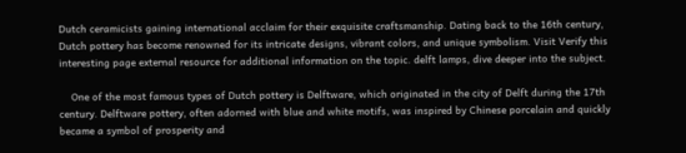Dutch ceramicists gaining international acclaim for their exquisite craftsmanship. Dating back to the 16th century, Dutch pottery has become renowned for its intricate designs, vibrant colors, and unique symbolism. Visit Verify this interesting page external resource for additional information on the topic. delft lamps, dive deeper into the subject.

    One of the most famous types of Dutch pottery is Delftware, which originated in the city of Delft during the 17th century. Delftware pottery, often adorned with blue and white motifs, was inspired by Chinese porcelain and quickly became a symbol of prosperity and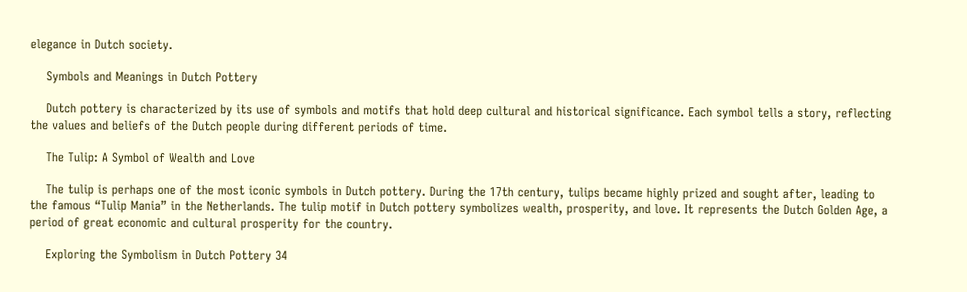elegance in Dutch society.

    Symbols and Meanings in Dutch Pottery

    Dutch pottery is characterized by its use of symbols and motifs that hold deep cultural and historical significance. Each symbol tells a story, reflecting the values and beliefs of the Dutch people during different periods of time.

    The Tulip: A Symbol of Wealth and Love

    The tulip is perhaps one of the most iconic symbols in Dutch pottery. During the 17th century, tulips became highly prized and sought after, leading to the famous “Tulip Mania” in the Netherlands. The tulip motif in Dutch pottery symbolizes wealth, prosperity, and love. It represents the Dutch Golden Age, a period of great economic and cultural prosperity for the country.

    Exploring the Symbolism in Dutch Pottery 34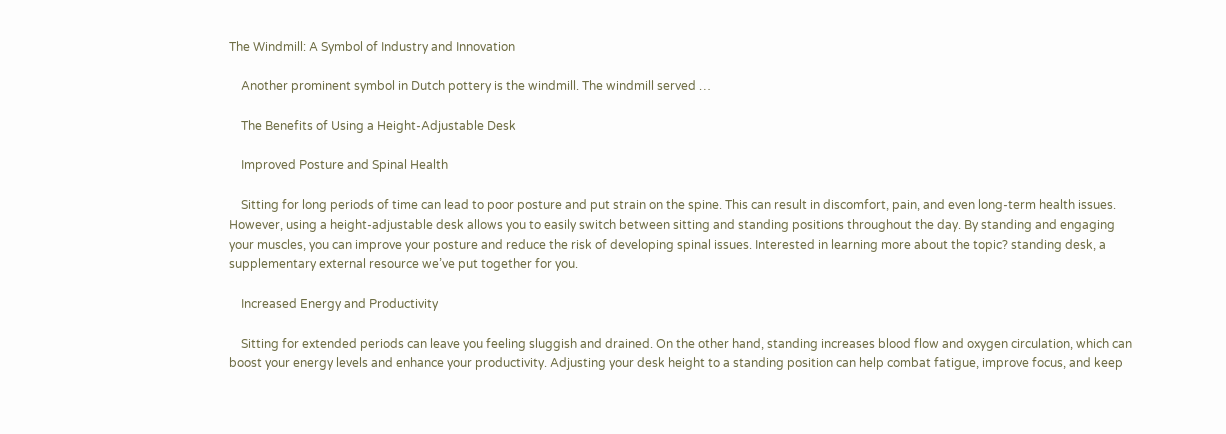The Windmill: A Symbol of Industry and Innovation

    Another prominent symbol in Dutch pottery is the windmill. The windmill served …

    The Benefits of Using a Height-Adjustable Desk

    Improved Posture and Spinal Health

    Sitting for long periods of time can lead to poor posture and put strain on the spine. This can result in discomfort, pain, and even long-term health issues. However, using a height-adjustable desk allows you to easily switch between sitting and standing positions throughout the day. By standing and engaging your muscles, you can improve your posture and reduce the risk of developing spinal issues. Interested in learning more about the topic? standing desk, a supplementary external resource we’ve put together for you.

    Increased Energy and Productivity

    Sitting for extended periods can leave you feeling sluggish and drained. On the other hand, standing increases blood flow and oxygen circulation, which can boost your energy levels and enhance your productivity. Adjusting your desk height to a standing position can help combat fatigue, improve focus, and keep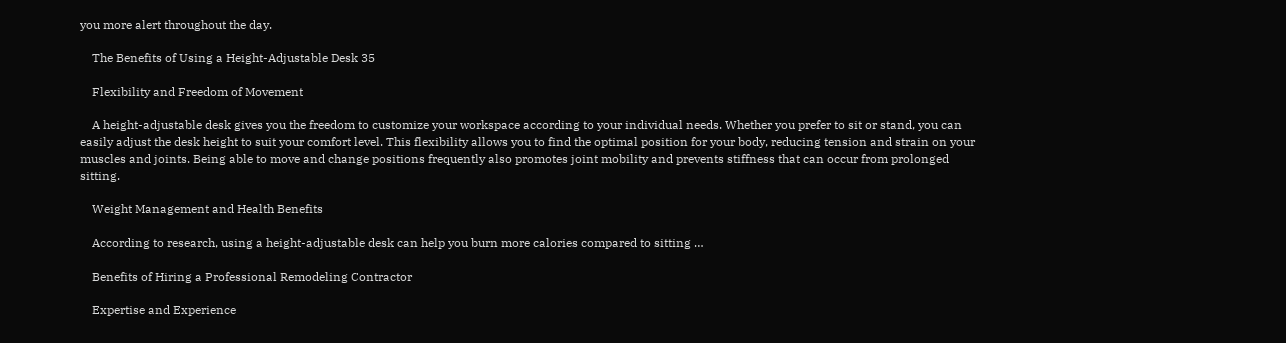you more alert throughout the day.

    The Benefits of Using a Height-Adjustable Desk 35

    Flexibility and Freedom of Movement

    A height-adjustable desk gives you the freedom to customize your workspace according to your individual needs. Whether you prefer to sit or stand, you can easily adjust the desk height to suit your comfort level. This flexibility allows you to find the optimal position for your body, reducing tension and strain on your muscles and joints. Being able to move and change positions frequently also promotes joint mobility and prevents stiffness that can occur from prolonged sitting.

    Weight Management and Health Benefits

    According to research, using a height-adjustable desk can help you burn more calories compared to sitting …

    Benefits of Hiring a Professional Remodeling Contractor

    Expertise and Experience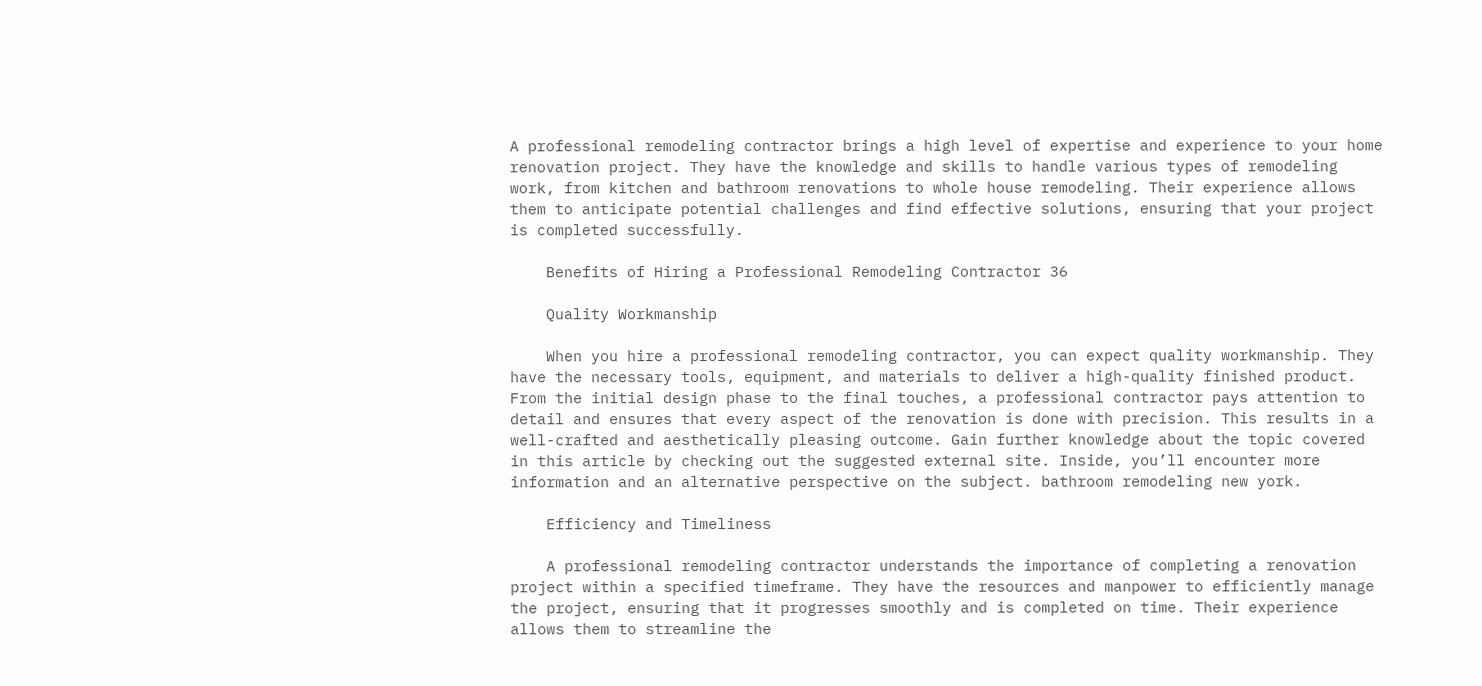A professional remodeling contractor brings a high level of expertise and experience to your home renovation project. They have the knowledge and skills to handle various types of remodeling work, from kitchen and bathroom renovations to whole house remodeling. Their experience allows them to anticipate potential challenges and find effective solutions, ensuring that your project is completed successfully.

    Benefits of Hiring a Professional Remodeling Contractor 36

    Quality Workmanship

    When you hire a professional remodeling contractor, you can expect quality workmanship. They have the necessary tools, equipment, and materials to deliver a high-quality finished product. From the initial design phase to the final touches, a professional contractor pays attention to detail and ensures that every aspect of the renovation is done with precision. This results in a well-crafted and aesthetically pleasing outcome. Gain further knowledge about the topic covered in this article by checking out the suggested external site. Inside, you’ll encounter more information and an alternative perspective on the subject. bathroom remodeling new york.

    Efficiency and Timeliness

    A professional remodeling contractor understands the importance of completing a renovation project within a specified timeframe. They have the resources and manpower to efficiently manage the project, ensuring that it progresses smoothly and is completed on time. Their experience allows them to streamline the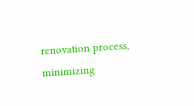renovation process, minimizing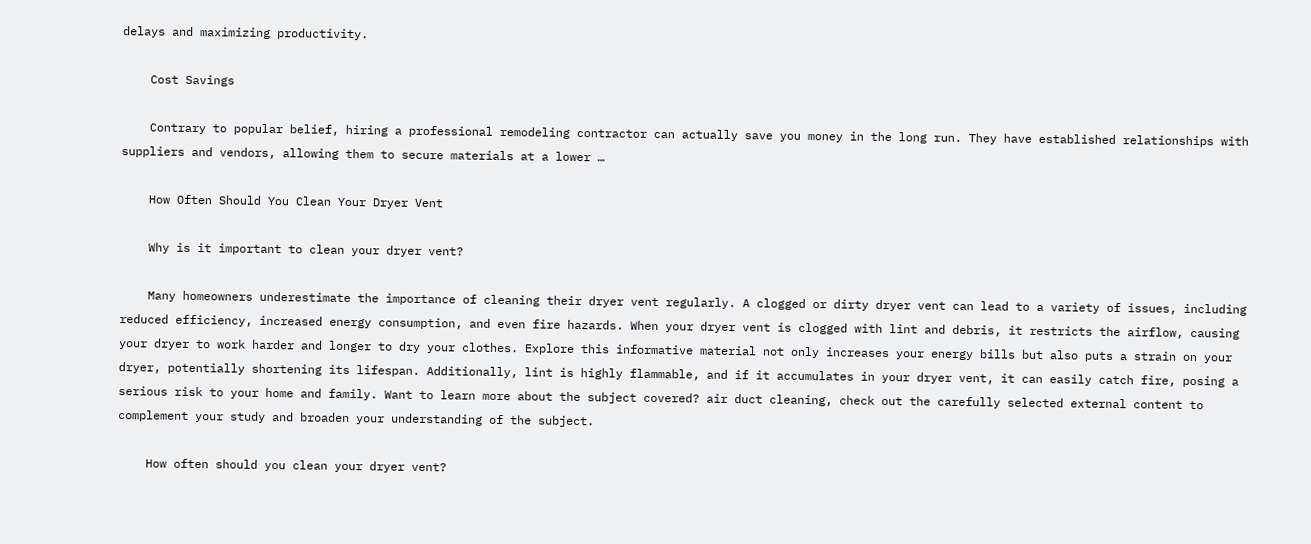delays and maximizing productivity.

    Cost Savings

    Contrary to popular belief, hiring a professional remodeling contractor can actually save you money in the long run. They have established relationships with suppliers and vendors, allowing them to secure materials at a lower …

    How Often Should You Clean Your Dryer Vent

    Why is it important to clean your dryer vent?

    Many homeowners underestimate the importance of cleaning their dryer vent regularly. A clogged or dirty dryer vent can lead to a variety of issues, including reduced efficiency, increased energy consumption, and even fire hazards. When your dryer vent is clogged with lint and debris, it restricts the airflow, causing your dryer to work harder and longer to dry your clothes. Explore this informative material not only increases your energy bills but also puts a strain on your dryer, potentially shortening its lifespan. Additionally, lint is highly flammable, and if it accumulates in your dryer vent, it can easily catch fire, posing a serious risk to your home and family. Want to learn more about the subject covered? air duct cleaning, check out the carefully selected external content to complement your study and broaden your understanding of the subject.

    How often should you clean your dryer vent?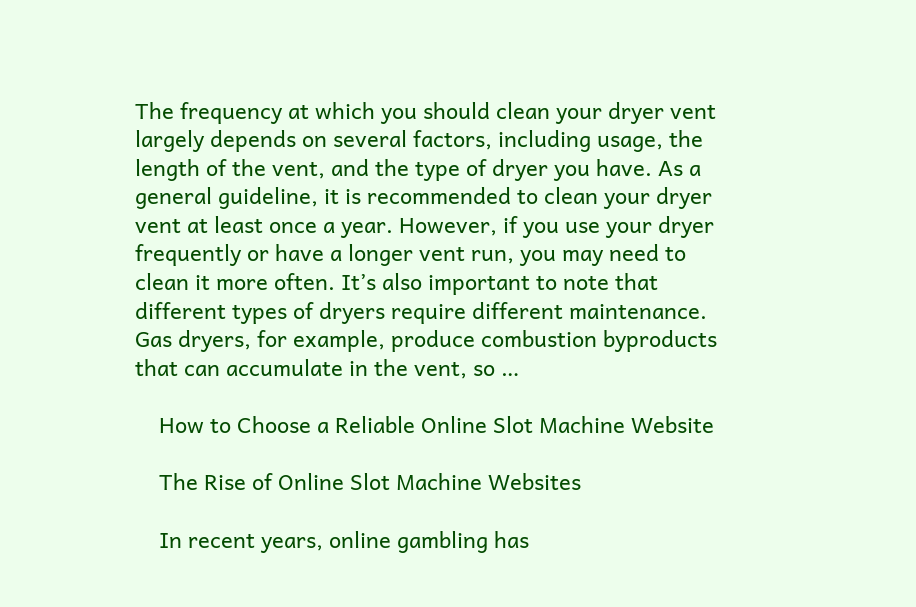The frequency at which you should clean your dryer vent largely depends on several factors, including usage, the length of the vent, and the type of dryer you have. As a general guideline, it is recommended to clean your dryer vent at least once a year. However, if you use your dryer frequently or have a longer vent run, you may need to clean it more often. It’s also important to note that different types of dryers require different maintenance. Gas dryers, for example, produce combustion byproducts that can accumulate in the vent, so …

    How to Choose a Reliable Online Slot Machine Website

    The Rise of Online Slot Machine Websites

    In recent years, online gambling has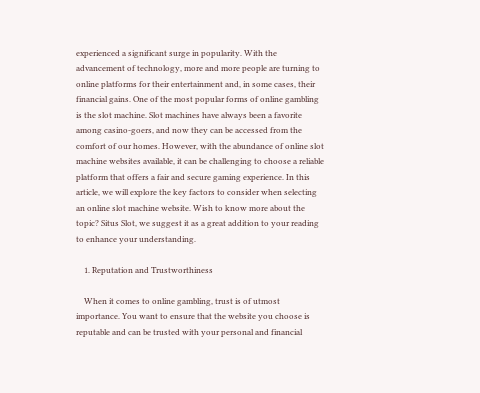experienced a significant surge in popularity. With the advancement of technology, more and more people are turning to online platforms for their entertainment and, in some cases, their financial gains. One of the most popular forms of online gambling is the slot machine. Slot machines have always been a favorite among casino-goers, and now they can be accessed from the comfort of our homes. However, with the abundance of online slot machine websites available, it can be challenging to choose a reliable platform that offers a fair and secure gaming experience. In this article, we will explore the key factors to consider when selecting an online slot machine website. Wish to know more about the topic? Situs Slot, we suggest it as a great addition to your reading to enhance your understanding.

    1. Reputation and Trustworthiness

    When it comes to online gambling, trust is of utmost importance. You want to ensure that the website you choose is reputable and can be trusted with your personal and financial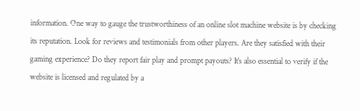information. One way to gauge the trustworthiness of an online slot machine website is by checking its reputation. Look for reviews and testimonials from other players. Are they satisfied with their gaming experience? Do they report fair play and prompt payouts? It’s also essential to verify if the website is licensed and regulated by a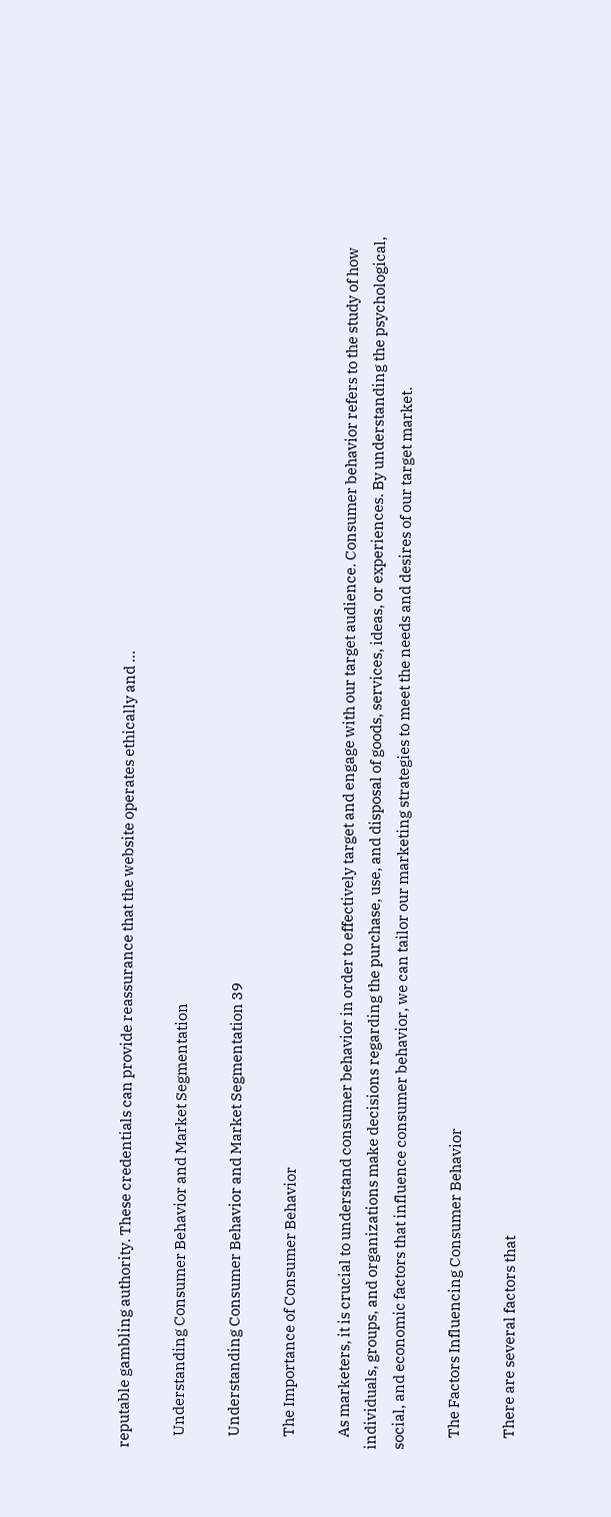reputable gambling authority. These credentials can provide reassurance that the website operates ethically and …

    Understanding Consumer Behavior and Market Segmentation

    Understanding Consumer Behavior and Market Segmentation 39

    The Importance of Consumer Behavior

    As marketers, it is crucial to understand consumer behavior in order to effectively target and engage with our target audience. Consumer behavior refers to the study of how individuals, groups, and organizations make decisions regarding the purchase, use, and disposal of goods, services, ideas, or experiences. By understanding the psychological, social, and economic factors that influence consumer behavior, we can tailor our marketing strategies to meet the needs and desires of our target market.

    The Factors Influencing Consumer Behavior

    There are several factors that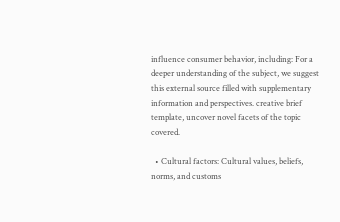influence consumer behavior, including: For a deeper understanding of the subject, we suggest this external source filled with supplementary information and perspectives. creative brief template, uncover novel facets of the topic covered.

  • Cultural factors: Cultural values, beliefs, norms, and customs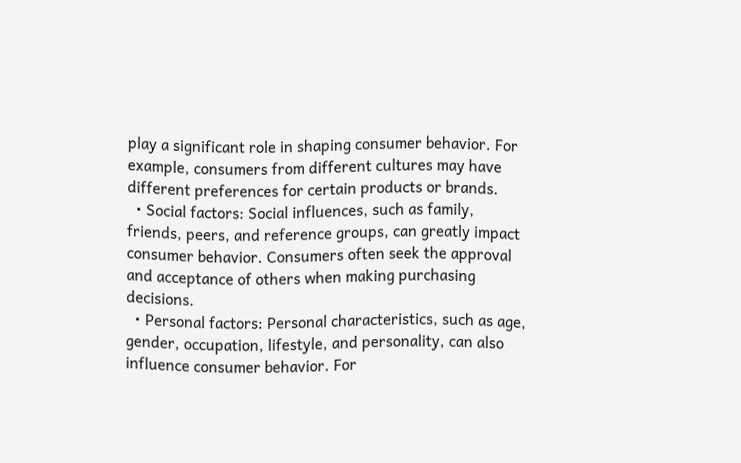play a significant role in shaping consumer behavior. For example, consumers from different cultures may have different preferences for certain products or brands.
  • Social factors: Social influences, such as family, friends, peers, and reference groups, can greatly impact consumer behavior. Consumers often seek the approval and acceptance of others when making purchasing decisions.
  • Personal factors: Personal characteristics, such as age, gender, occupation, lifestyle, and personality, can also influence consumer behavior. For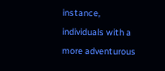instance, individuals with a more adventurous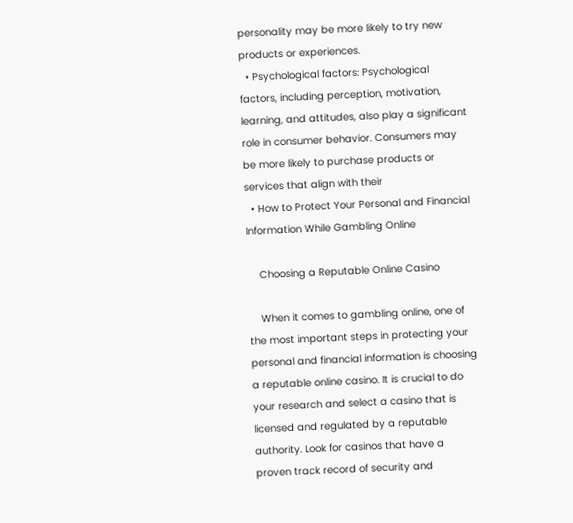personality may be more likely to try new products or experiences.
  • Psychological factors: Psychological factors, including perception, motivation, learning, and attitudes, also play a significant role in consumer behavior. Consumers may be more likely to purchase products or services that align with their
  • How to Protect Your Personal and Financial Information While Gambling Online

    Choosing a Reputable Online Casino

    When it comes to gambling online, one of the most important steps in protecting your personal and financial information is choosing a reputable online casino. It is crucial to do your research and select a casino that is licensed and regulated by a reputable authority. Look for casinos that have a proven track record of security and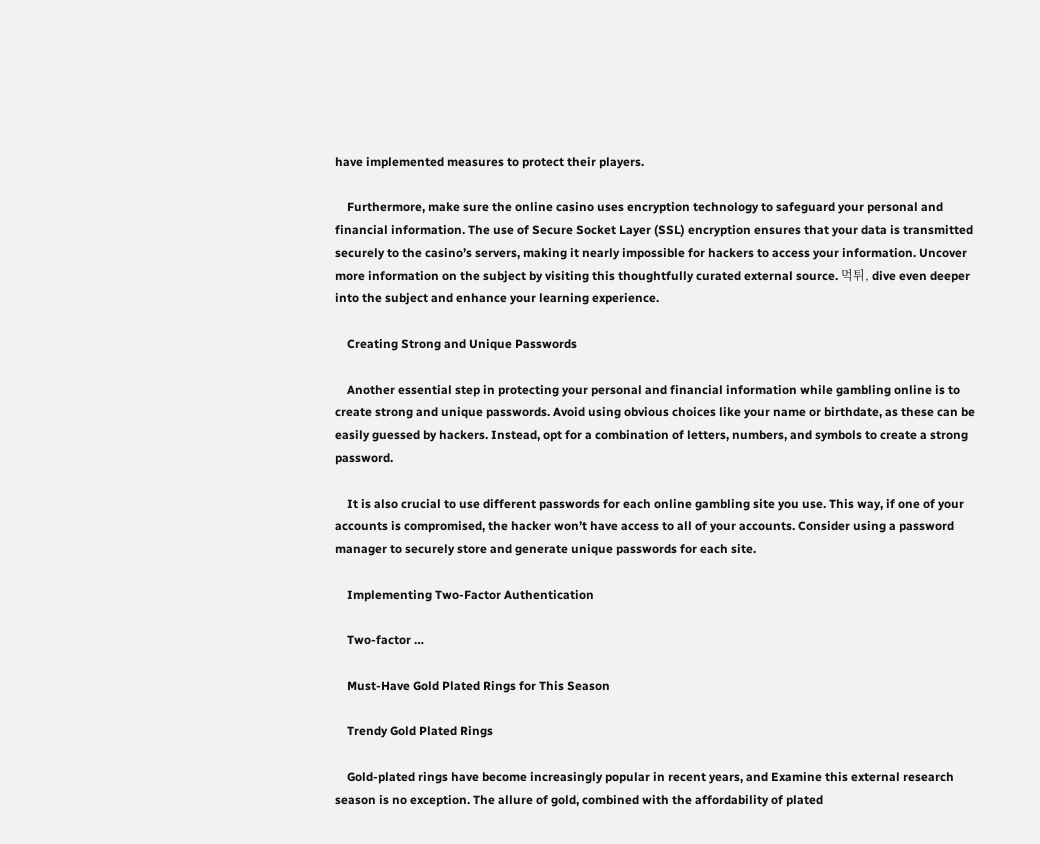have implemented measures to protect their players.

    Furthermore, make sure the online casino uses encryption technology to safeguard your personal and financial information. The use of Secure Socket Layer (SSL) encryption ensures that your data is transmitted securely to the casino’s servers, making it nearly impossible for hackers to access your information. Uncover more information on the subject by visiting this thoughtfully curated external source. 먹튀, dive even deeper into the subject and enhance your learning experience.

    Creating Strong and Unique Passwords

    Another essential step in protecting your personal and financial information while gambling online is to create strong and unique passwords. Avoid using obvious choices like your name or birthdate, as these can be easily guessed by hackers. Instead, opt for a combination of letters, numbers, and symbols to create a strong password.

    It is also crucial to use different passwords for each online gambling site you use. This way, if one of your accounts is compromised, the hacker won’t have access to all of your accounts. Consider using a password manager to securely store and generate unique passwords for each site.

    Implementing Two-Factor Authentication

    Two-factor …

    Must-Have Gold Plated Rings for This Season

    Trendy Gold Plated Rings

    Gold-plated rings have become increasingly popular in recent years, and Examine this external research season is no exception. The allure of gold, combined with the affordability of plated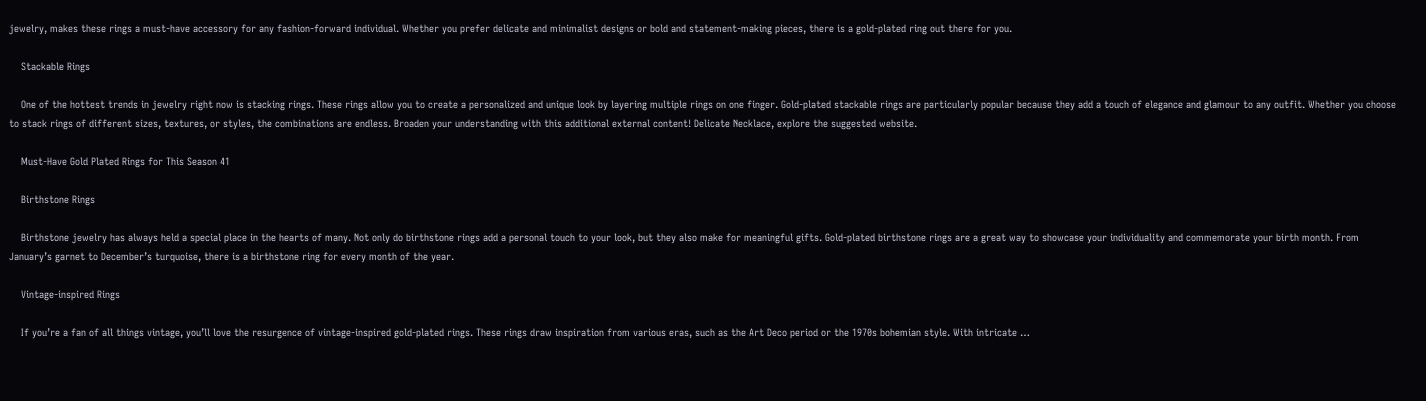jewelry, makes these rings a must-have accessory for any fashion-forward individual. Whether you prefer delicate and minimalist designs or bold and statement-making pieces, there is a gold-plated ring out there for you.

    Stackable Rings

    One of the hottest trends in jewelry right now is stacking rings. These rings allow you to create a personalized and unique look by layering multiple rings on one finger. Gold-plated stackable rings are particularly popular because they add a touch of elegance and glamour to any outfit. Whether you choose to stack rings of different sizes, textures, or styles, the combinations are endless. Broaden your understanding with this additional external content! Delicate Necklace, explore the suggested website.

    Must-Have Gold Plated Rings for This Season 41

    Birthstone Rings

    Birthstone jewelry has always held a special place in the hearts of many. Not only do birthstone rings add a personal touch to your look, but they also make for meaningful gifts. Gold-plated birthstone rings are a great way to showcase your individuality and commemorate your birth month. From January’s garnet to December’s turquoise, there is a birthstone ring for every month of the year.

    Vintage-inspired Rings

    If you’re a fan of all things vintage, you’ll love the resurgence of vintage-inspired gold-plated rings. These rings draw inspiration from various eras, such as the Art Deco period or the 1970s bohemian style. With intricate …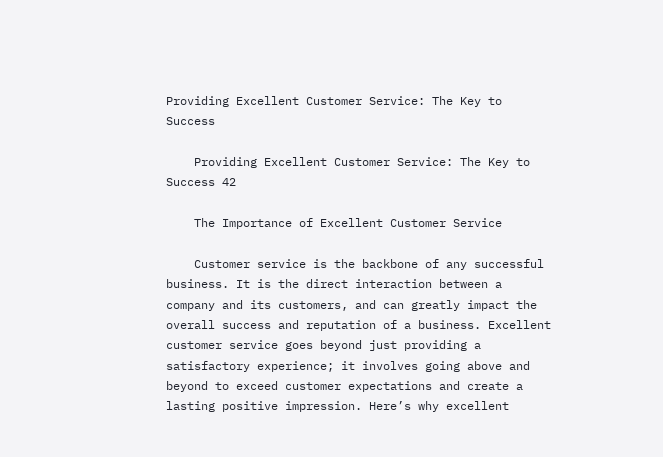Providing Excellent Customer Service: The Key to Success

    Providing Excellent Customer Service: The Key to Success 42

    The Importance of Excellent Customer Service

    Customer service is the backbone of any successful business. It is the direct interaction between a company and its customers, and can greatly impact the overall success and reputation of a business. Excellent customer service goes beyond just providing a satisfactory experience; it involves going above and beyond to exceed customer expectations and create a lasting positive impression. Here’s why excellent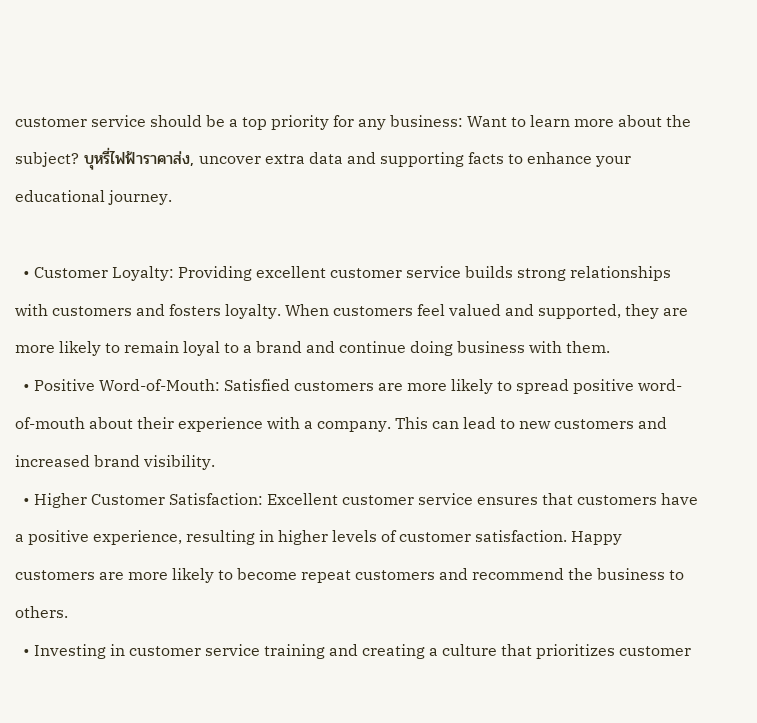customer service should be a top priority for any business: Want to learn more about the subject? บุหรี่ไฟฟ้าราคาส่ง, uncover extra data and supporting facts to enhance your educational journey.

  • Customer Loyalty: Providing excellent customer service builds strong relationships with customers and fosters loyalty. When customers feel valued and supported, they are more likely to remain loyal to a brand and continue doing business with them.
  • Positive Word-of-Mouth: Satisfied customers are more likely to spread positive word-of-mouth about their experience with a company. This can lead to new customers and increased brand visibility.
  • Higher Customer Satisfaction: Excellent customer service ensures that customers have a positive experience, resulting in higher levels of customer satisfaction. Happy customers are more likely to become repeat customers and recommend the business to others.
  • Investing in customer service training and creating a culture that prioritizes customer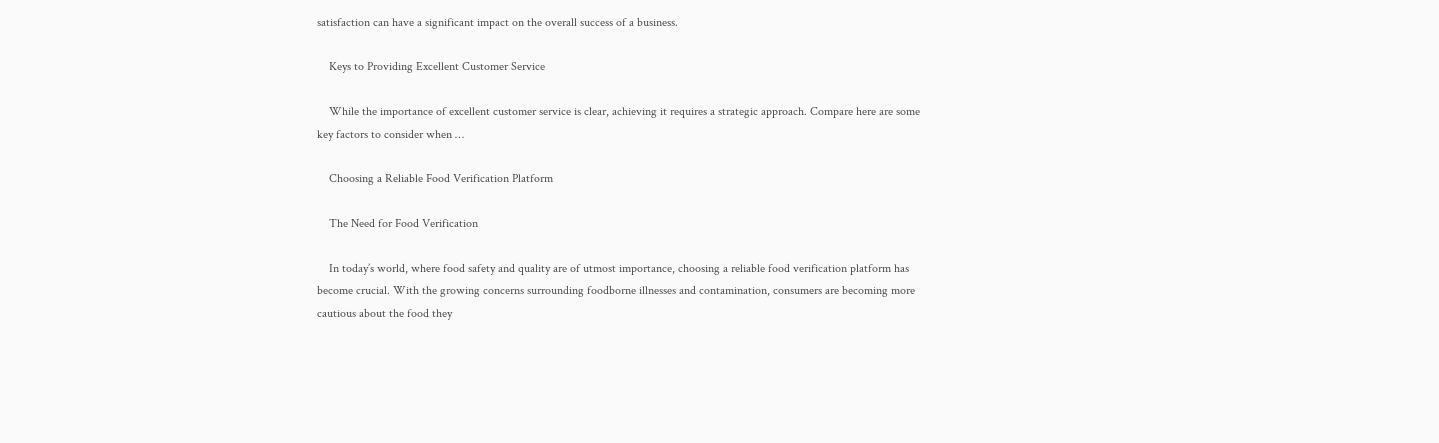satisfaction can have a significant impact on the overall success of a business.

    Keys to Providing Excellent Customer Service

    While the importance of excellent customer service is clear, achieving it requires a strategic approach. Compare here are some key factors to consider when …

    Choosing a Reliable Food Verification Platform

    The Need for Food Verification

    In today’s world, where food safety and quality are of utmost importance, choosing a reliable food verification platform has become crucial. With the growing concerns surrounding foodborne illnesses and contamination, consumers are becoming more cautious about the food they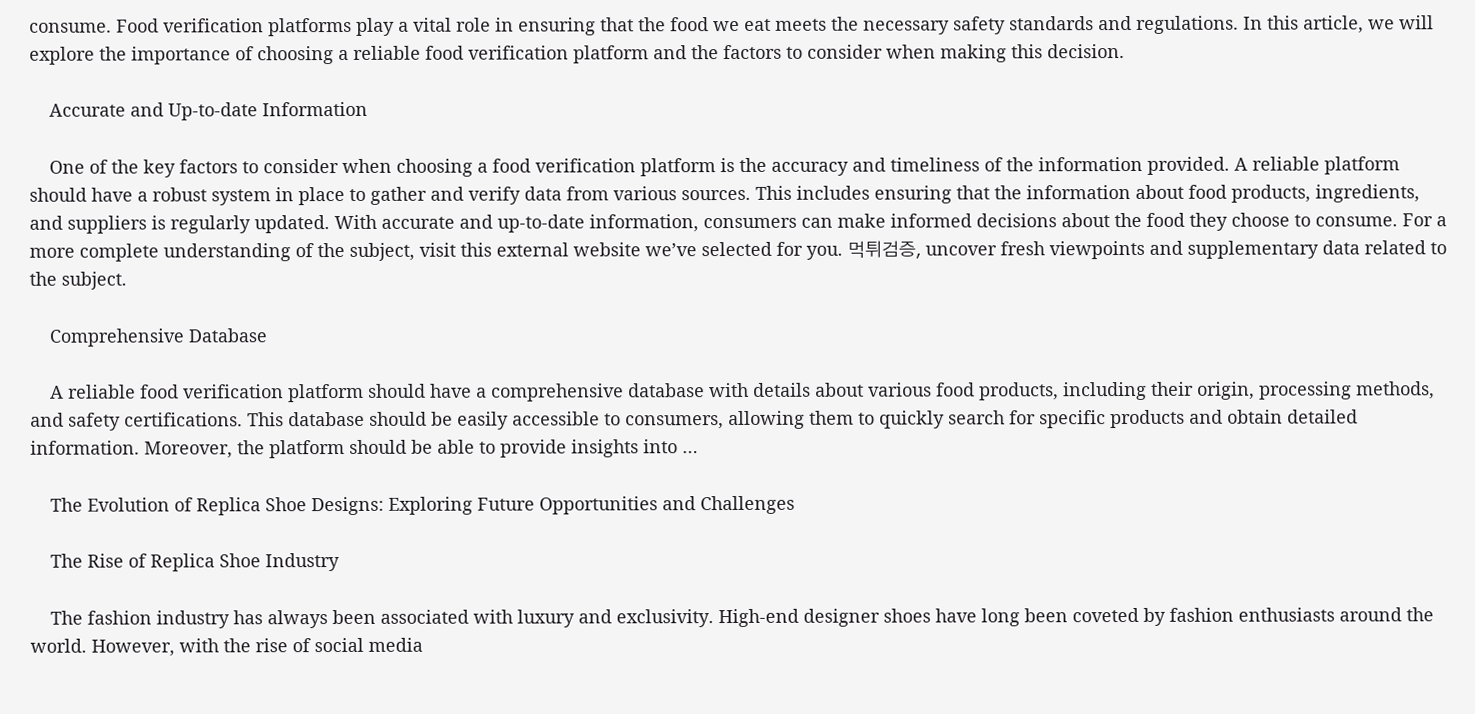consume. Food verification platforms play a vital role in ensuring that the food we eat meets the necessary safety standards and regulations. In this article, we will explore the importance of choosing a reliable food verification platform and the factors to consider when making this decision.

    Accurate and Up-to-date Information

    One of the key factors to consider when choosing a food verification platform is the accuracy and timeliness of the information provided. A reliable platform should have a robust system in place to gather and verify data from various sources. This includes ensuring that the information about food products, ingredients, and suppliers is regularly updated. With accurate and up-to-date information, consumers can make informed decisions about the food they choose to consume. For a more complete understanding of the subject, visit this external website we’ve selected for you. 먹튀검증, uncover fresh viewpoints and supplementary data related to the subject.

    Comprehensive Database

    A reliable food verification platform should have a comprehensive database with details about various food products, including their origin, processing methods, and safety certifications. This database should be easily accessible to consumers, allowing them to quickly search for specific products and obtain detailed information. Moreover, the platform should be able to provide insights into …

    The Evolution of Replica Shoe Designs: Exploring Future Opportunities and Challenges

    The Rise of Replica Shoe Industry

    The fashion industry has always been associated with luxury and exclusivity. High-end designer shoes have long been coveted by fashion enthusiasts around the world. However, with the rise of social media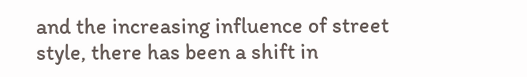and the increasing influence of street style, there has been a shift in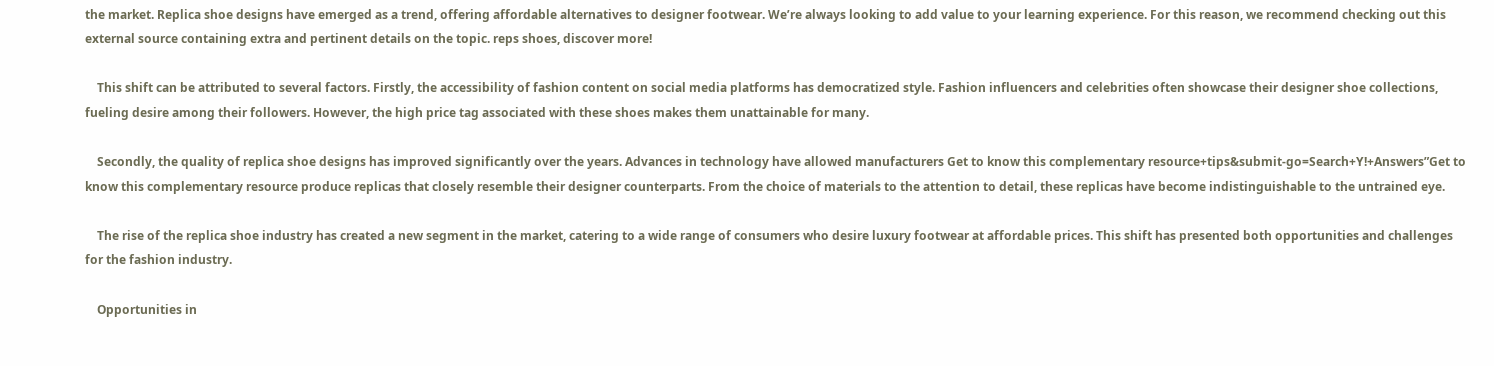the market. Replica shoe designs have emerged as a trend, offering affordable alternatives to designer footwear. We’re always looking to add value to your learning experience. For this reason, we recommend checking out this external source containing extra and pertinent details on the topic. reps shoes, discover more!

    This shift can be attributed to several factors. Firstly, the accessibility of fashion content on social media platforms has democratized style. Fashion influencers and celebrities often showcase their designer shoe collections, fueling desire among their followers. However, the high price tag associated with these shoes makes them unattainable for many.

    Secondly, the quality of replica shoe designs has improved significantly over the years. Advances in technology have allowed manufacturers Get to know this complementary resource+tips&submit-go=Search+Y!+Answers”Get to know this complementary resource produce replicas that closely resemble their designer counterparts. From the choice of materials to the attention to detail, these replicas have become indistinguishable to the untrained eye.

    The rise of the replica shoe industry has created a new segment in the market, catering to a wide range of consumers who desire luxury footwear at affordable prices. This shift has presented both opportunities and challenges for the fashion industry.

    Opportunities in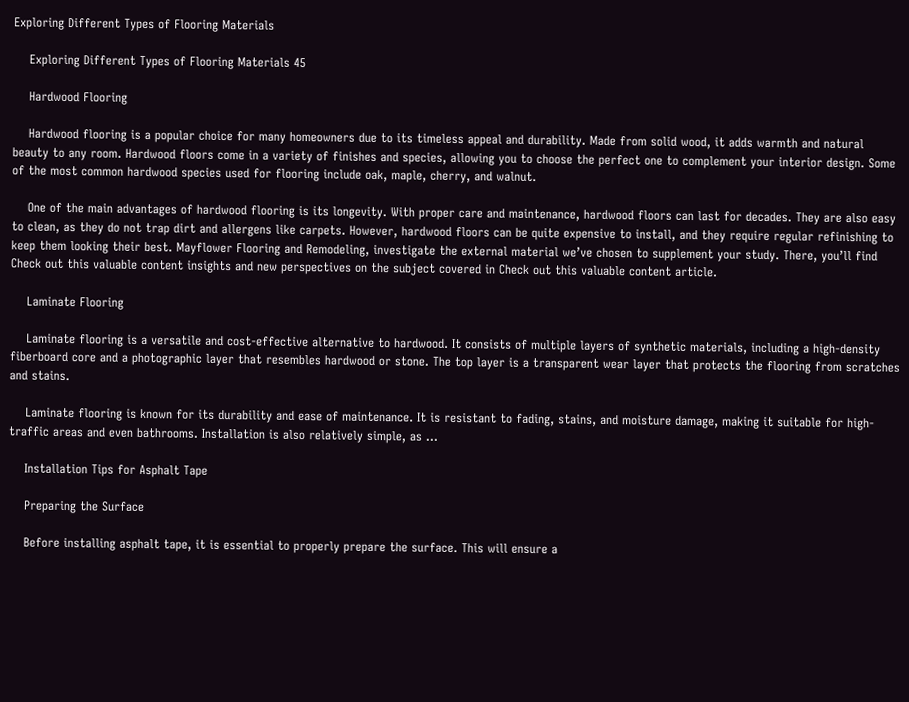Exploring Different Types of Flooring Materials

    Exploring Different Types of Flooring Materials 45

    Hardwood Flooring

    Hardwood flooring is a popular choice for many homeowners due to its timeless appeal and durability. Made from solid wood, it adds warmth and natural beauty to any room. Hardwood floors come in a variety of finishes and species, allowing you to choose the perfect one to complement your interior design. Some of the most common hardwood species used for flooring include oak, maple, cherry, and walnut.

    One of the main advantages of hardwood flooring is its longevity. With proper care and maintenance, hardwood floors can last for decades. They are also easy to clean, as they do not trap dirt and allergens like carpets. However, hardwood floors can be quite expensive to install, and they require regular refinishing to keep them looking their best. Mayflower Flooring and Remodeling, investigate the external material we’ve chosen to supplement your study. There, you’ll find Check out this valuable content insights and new perspectives on the subject covered in Check out this valuable content article.

    Laminate Flooring

    Laminate flooring is a versatile and cost-effective alternative to hardwood. It consists of multiple layers of synthetic materials, including a high-density fiberboard core and a photographic layer that resembles hardwood or stone. The top layer is a transparent wear layer that protects the flooring from scratches and stains.

    Laminate flooring is known for its durability and ease of maintenance. It is resistant to fading, stains, and moisture damage, making it suitable for high-traffic areas and even bathrooms. Installation is also relatively simple, as …

    Installation Tips for Asphalt Tape

    Preparing the Surface

    Before installing asphalt tape, it is essential to properly prepare the surface. This will ensure a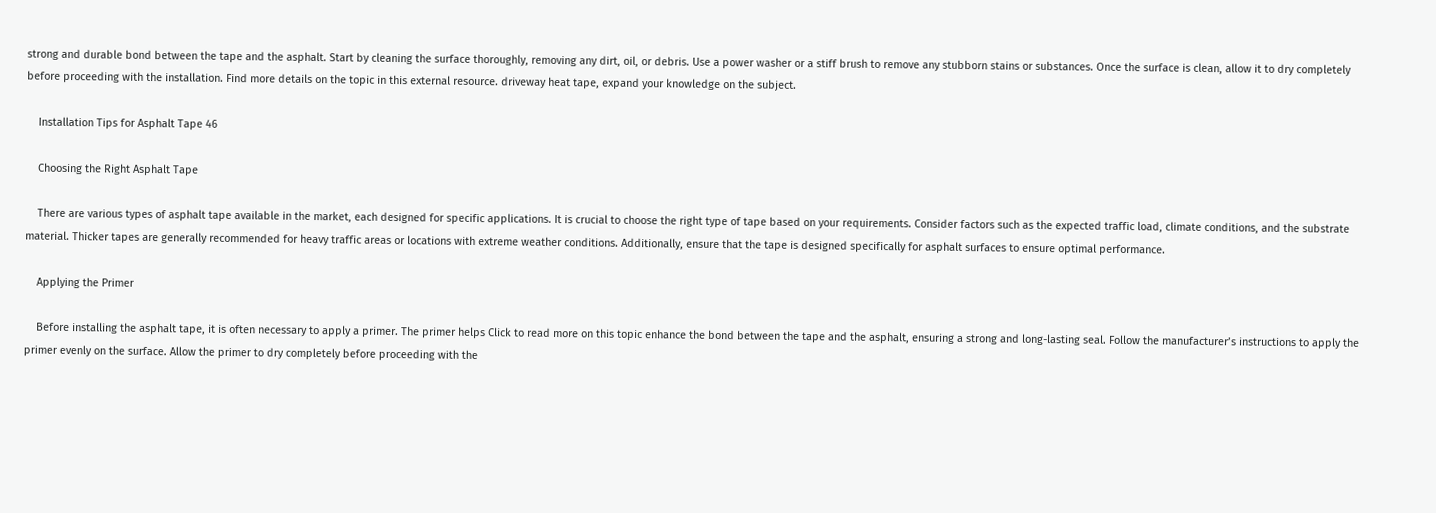strong and durable bond between the tape and the asphalt. Start by cleaning the surface thoroughly, removing any dirt, oil, or debris. Use a power washer or a stiff brush to remove any stubborn stains or substances. Once the surface is clean, allow it to dry completely before proceeding with the installation. Find more details on the topic in this external resource. driveway heat tape, expand your knowledge on the subject.

    Installation Tips for Asphalt Tape 46

    Choosing the Right Asphalt Tape

    There are various types of asphalt tape available in the market, each designed for specific applications. It is crucial to choose the right type of tape based on your requirements. Consider factors such as the expected traffic load, climate conditions, and the substrate material. Thicker tapes are generally recommended for heavy traffic areas or locations with extreme weather conditions. Additionally, ensure that the tape is designed specifically for asphalt surfaces to ensure optimal performance.

    Applying the Primer

    Before installing the asphalt tape, it is often necessary to apply a primer. The primer helps Click to read more on this topic enhance the bond between the tape and the asphalt, ensuring a strong and long-lasting seal. Follow the manufacturer’s instructions to apply the primer evenly on the surface. Allow the primer to dry completely before proceeding with the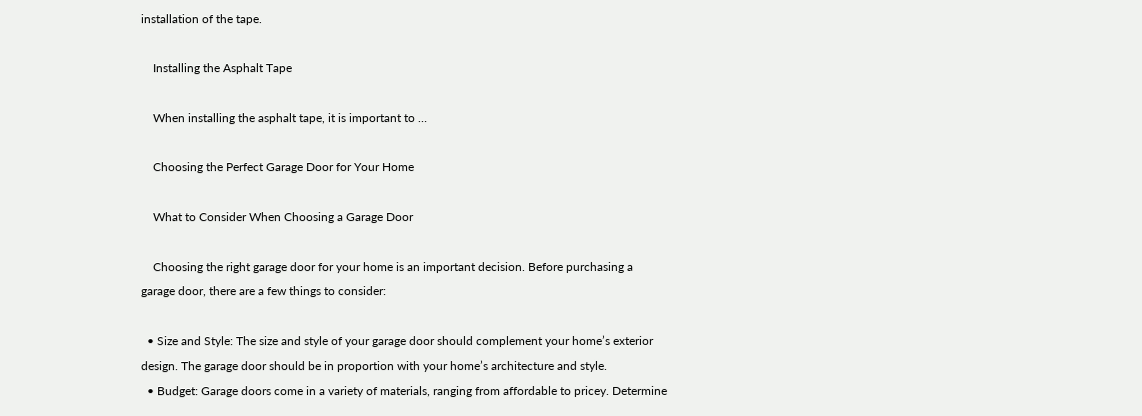installation of the tape.

    Installing the Asphalt Tape

    When installing the asphalt tape, it is important to …

    Choosing the Perfect Garage Door for Your Home

    What to Consider When Choosing a Garage Door

    Choosing the right garage door for your home is an important decision. Before purchasing a garage door, there are a few things to consider:

  • Size and Style: The size and style of your garage door should complement your home’s exterior design. The garage door should be in proportion with your home’s architecture and style.
  • Budget: Garage doors come in a variety of materials, ranging from affordable to pricey. Determine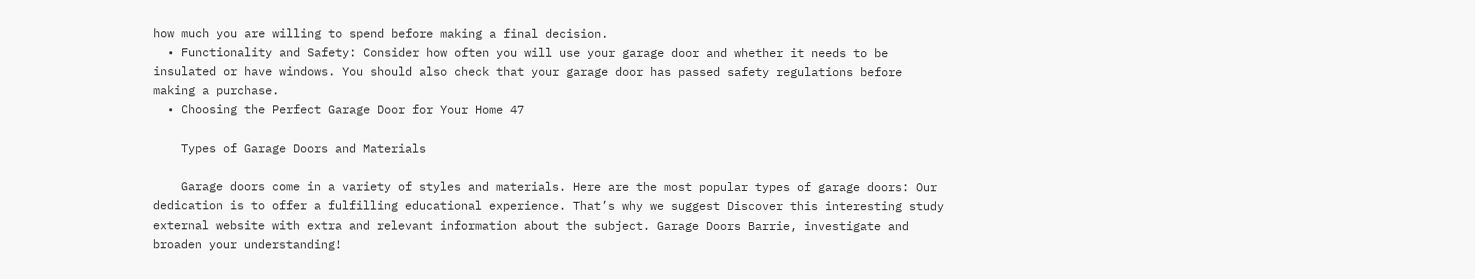how much you are willing to spend before making a final decision.
  • Functionality and Safety: Consider how often you will use your garage door and whether it needs to be insulated or have windows. You should also check that your garage door has passed safety regulations before making a purchase.
  • Choosing the Perfect Garage Door for Your Home 47

    Types of Garage Doors and Materials

    Garage doors come in a variety of styles and materials. Here are the most popular types of garage doors: Our dedication is to offer a fulfilling educational experience. That’s why we suggest Discover this interesting study external website with extra and relevant information about the subject. Garage Doors Barrie, investigate and broaden your understanding!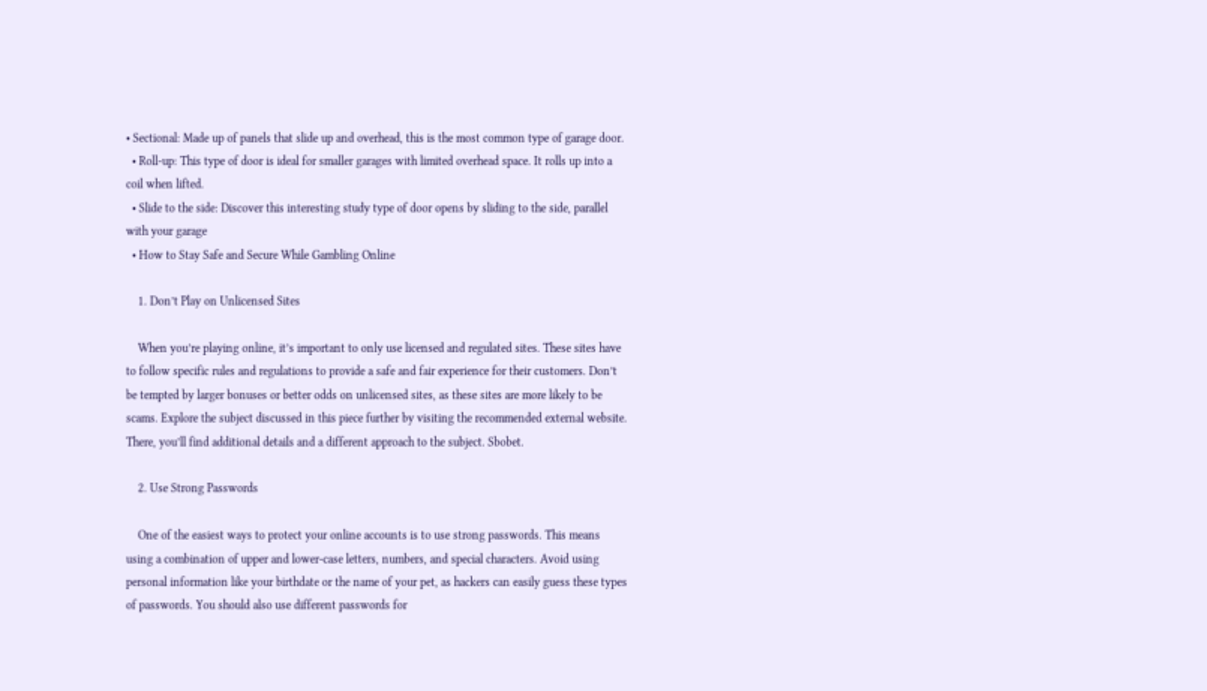• Sectional: Made up of panels that slide up and overhead, this is the most common type of garage door.
  • Roll-up: This type of door is ideal for smaller garages with limited overhead space. It rolls up into a coil when lifted.
  • Slide to the side: Discover this interesting study type of door opens by sliding to the side, parallel with your garage
  • How to Stay Safe and Secure While Gambling Online

    1. Don’t Play on Unlicensed Sites

    When you’re playing online, it’s important to only use licensed and regulated sites. These sites have to follow specific rules and regulations to provide a safe and fair experience for their customers. Don’t be tempted by larger bonuses or better odds on unlicensed sites, as these sites are more likely to be scams. Explore the subject discussed in this piece further by visiting the recommended external website. There, you’ll find additional details and a different approach to the subject. Sbobet.

    2. Use Strong Passwords

    One of the easiest ways to protect your online accounts is to use strong passwords. This means using a combination of upper and lower-case letters, numbers, and special characters. Avoid using personal information like your birthdate or the name of your pet, as hackers can easily guess these types of passwords. You should also use different passwords for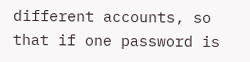different accounts, so that if one password is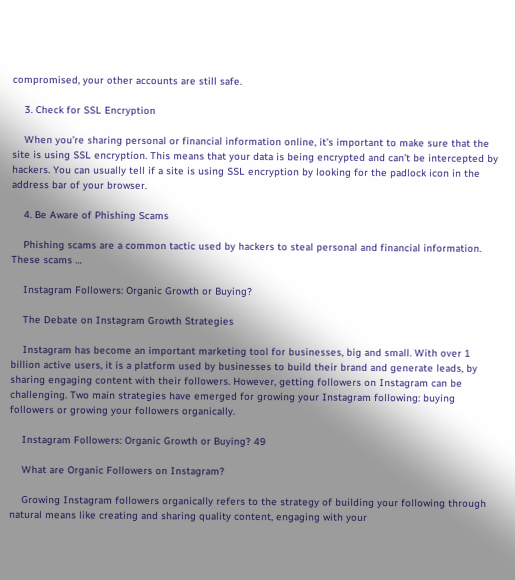compromised, your other accounts are still safe.

    3. Check for SSL Encryption

    When you’re sharing personal or financial information online, it’s important to make sure that the site is using SSL encryption. This means that your data is being encrypted and can’t be intercepted by hackers. You can usually tell if a site is using SSL encryption by looking for the padlock icon in the address bar of your browser.

    4. Be Aware of Phishing Scams

    Phishing scams are a common tactic used by hackers to steal personal and financial information. These scams …

    Instagram Followers: Organic Growth or Buying?

    The Debate on Instagram Growth Strategies

    Instagram has become an important marketing tool for businesses, big and small. With over 1 billion active users, it is a platform used by businesses to build their brand and generate leads, by sharing engaging content with their followers. However, getting followers on Instagram can be challenging. Two main strategies have emerged for growing your Instagram following: buying followers or growing your followers organically.

    Instagram Followers: Organic Growth or Buying? 49

    What are Organic Followers on Instagram?

    Growing Instagram followers organically refers to the strategy of building your following through natural means like creating and sharing quality content, engaging with your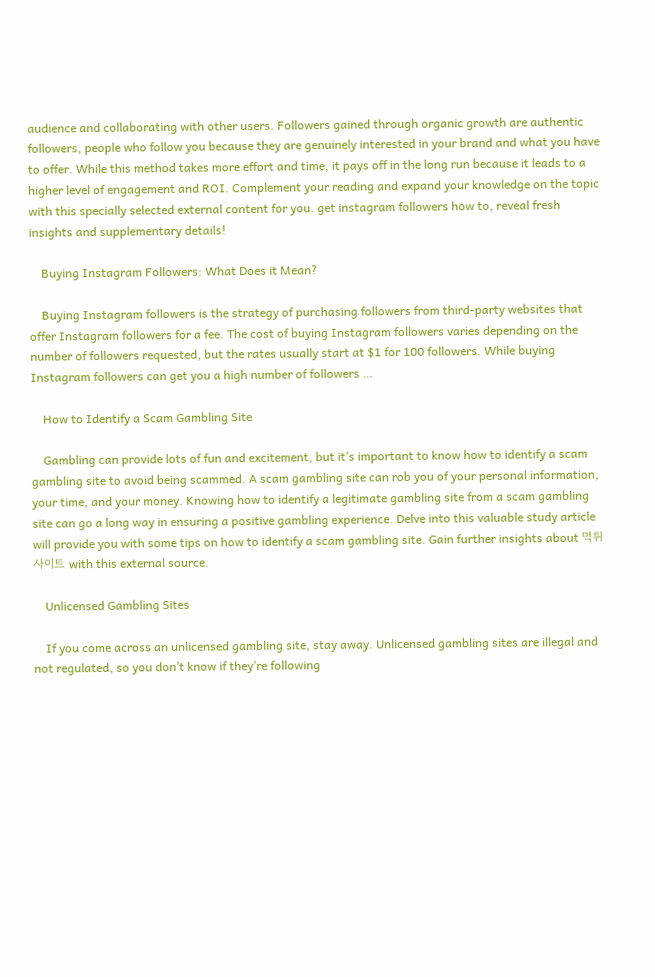audience and collaborating with other users. Followers gained through organic growth are authentic followers, people who follow you because they are genuinely interested in your brand and what you have to offer. While this method takes more effort and time, it pays off in the long run because it leads to a higher level of engagement and ROI. Complement your reading and expand your knowledge on the topic with this specially selected external content for you. get instagram followers how to, reveal fresh insights and supplementary details!

    Buying Instagram Followers: What Does it Mean?

    Buying Instagram followers is the strategy of purchasing followers from third-party websites that offer Instagram followers for a fee. The cost of buying Instagram followers varies depending on the number of followers requested, but the rates usually start at $1 for 100 followers. While buying Instagram followers can get you a high number of followers …

    How to Identify a Scam Gambling Site

    Gambling can provide lots of fun and excitement, but it’s important to know how to identify a scam gambling site to avoid being scammed. A scam gambling site can rob you of your personal information, your time, and your money. Knowing how to identify a legitimate gambling site from a scam gambling site can go a long way in ensuring a positive gambling experience. Delve into this valuable study article will provide you with some tips on how to identify a scam gambling site. Gain further insights about 먹튀사이트 with this external source.

    Unlicensed Gambling Sites

    If you come across an unlicensed gambling site, stay away. Unlicensed gambling sites are illegal and not regulated, so you don’t know if they’re following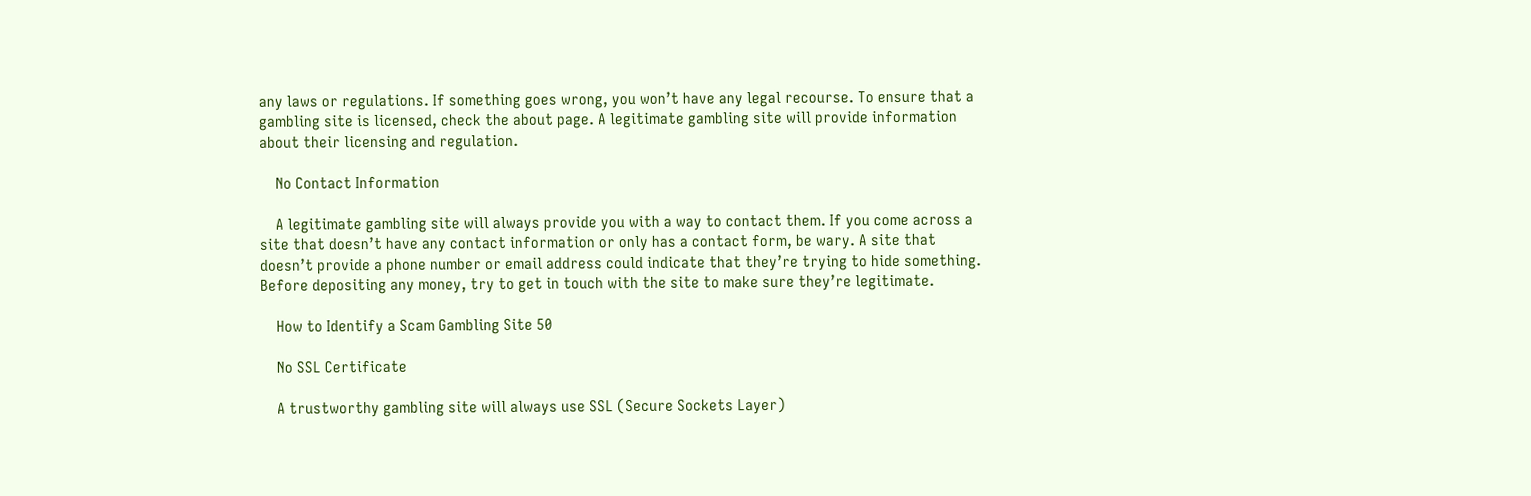any laws or regulations. If something goes wrong, you won’t have any legal recourse. To ensure that a gambling site is licensed, check the about page. A legitimate gambling site will provide information about their licensing and regulation.

    No Contact Information

    A legitimate gambling site will always provide you with a way to contact them. If you come across a site that doesn’t have any contact information or only has a contact form, be wary. A site that doesn’t provide a phone number or email address could indicate that they’re trying to hide something. Before depositing any money, try to get in touch with the site to make sure they’re legitimate.

    How to Identify a Scam Gambling Site 50

    No SSL Certificate

    A trustworthy gambling site will always use SSL (Secure Sockets Layer)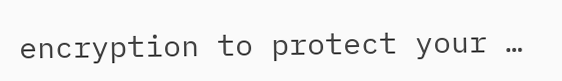encryption to protect your …